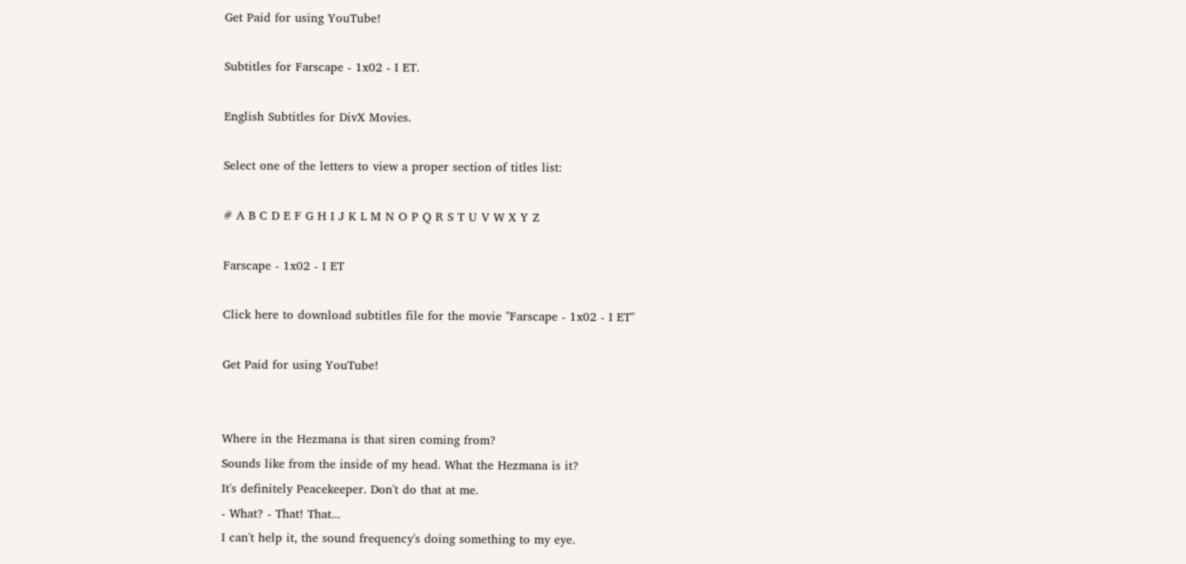Get Paid for using YouTube!

Subtitles for Farscape - 1x02 - I ET.

English Subtitles for DivX Movies.

Select one of the letters to view a proper section of titles list:

# A B C D E F G H I J K L M N O P Q R S T U V W X Y Z

Farscape - 1x02 - I ET

Click here to download subtitles file for the movie "Farscape - 1x02 - I ET"

Get Paid for using YouTube!


Where in the Hezmana is that siren coming from?
Sounds like from the inside of my head. What the Hezmana is it?
It's definitely Peacekeeper. Don't do that at me.
- What? - That! That...
I can't help it, the sound frequency's doing something to my eye.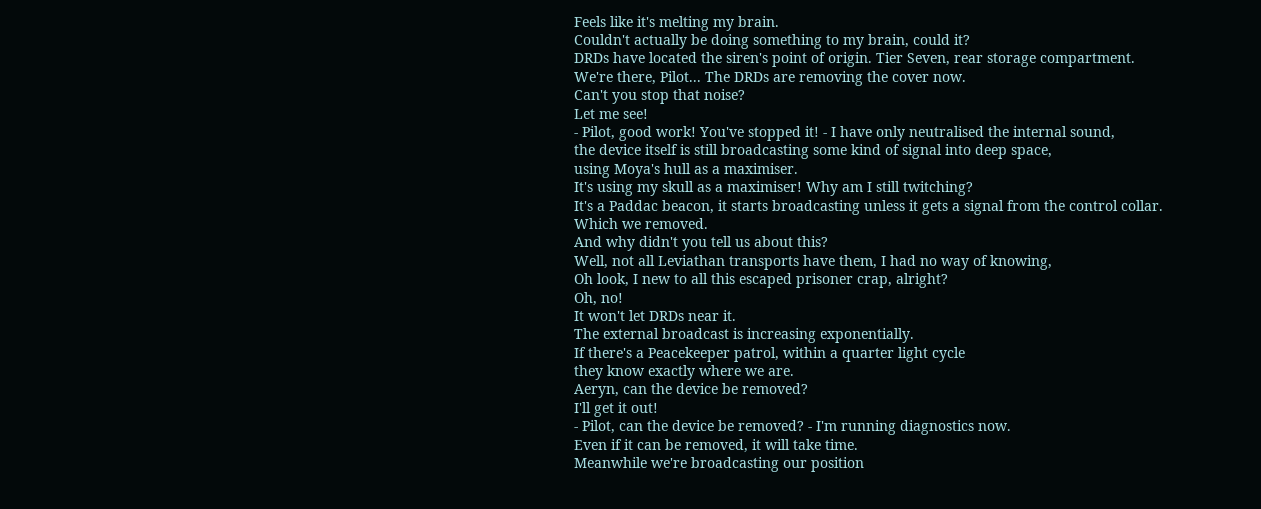Feels like it's melting my brain.
Couldn't actually be doing something to my brain, could it?
DRDs have located the siren's point of origin. Tier Seven, rear storage compartment.
We're there, Pilot... The DRDs are removing the cover now.
Can't you stop that noise?
Let me see!
- Pilot, good work! You've stopped it! - I have only neutralised the internal sound,
the device itself is still broadcasting some kind of signal into deep space,
using Moya's hull as a maximiser.
It's using my skull as a maximiser! Why am I still twitching?
It's a Paddac beacon, it starts broadcasting unless it gets a signal from the control collar.
Which we removed.
And why didn't you tell us about this?
Well, not all Leviathan transports have them, I had no way of knowing,
Oh look, I new to all this escaped prisoner crap, alright?
Oh, no!
It won't let DRDs near it.
The external broadcast is increasing exponentially.
If there's a Peacekeeper patrol, within a quarter light cycle
they know exactly where we are.
Aeryn, can the device be removed?
I'll get it out!
- Pilot, can the device be removed? - I'm running diagnostics now.
Even if it can be removed, it will take time.
Meanwhile we're broadcasting our position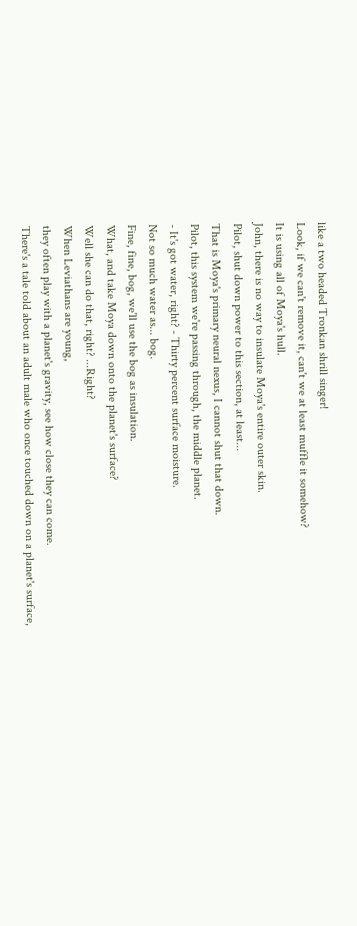like a two headed Tronkan shrill singer!
Look, if we can't remove it, can't we at least muffle it somehow?
It is using all of Moya's hull.
John, there is no way to insulate Moya's entire outer skin.
Pilot, shut down power to this section, at least...
That is Moya's primary neural nexus, I cannot shut that down.
Pilot, this system we're passing through, the middle planet.
- It's got water, right? - Thirty percent surface moisture.
Not so much water as... bog.
Fine, fine, bog, we'll use the bog as insulation.
What, and take Moya down onto the planet's surface?
Well she can do that, right? ...Right?
When Leviathans are young,
they often play with a planet's gravity, see how close they can come.
There's a tale told about an adult male who once touched down on a planet's surface,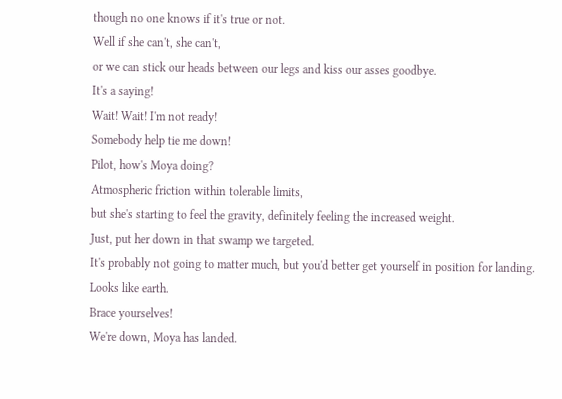though no one knows if it's true or not.
Well if she can't, she can't,
or we can stick our heads between our legs and kiss our asses goodbye.
It's a saying!
Wait! Wait! I'm not ready!
Somebody help tie me down!
Pilot, how's Moya doing?
Atmospheric friction within tolerable limits,
but she's starting to feel the gravity, definitely feeling the increased weight.
Just, put her down in that swamp we targeted.
It's probably not going to matter much, but you'd better get yourself in position for landing.
Looks like earth.
Brace yourselves!
We're down, Moya has landed.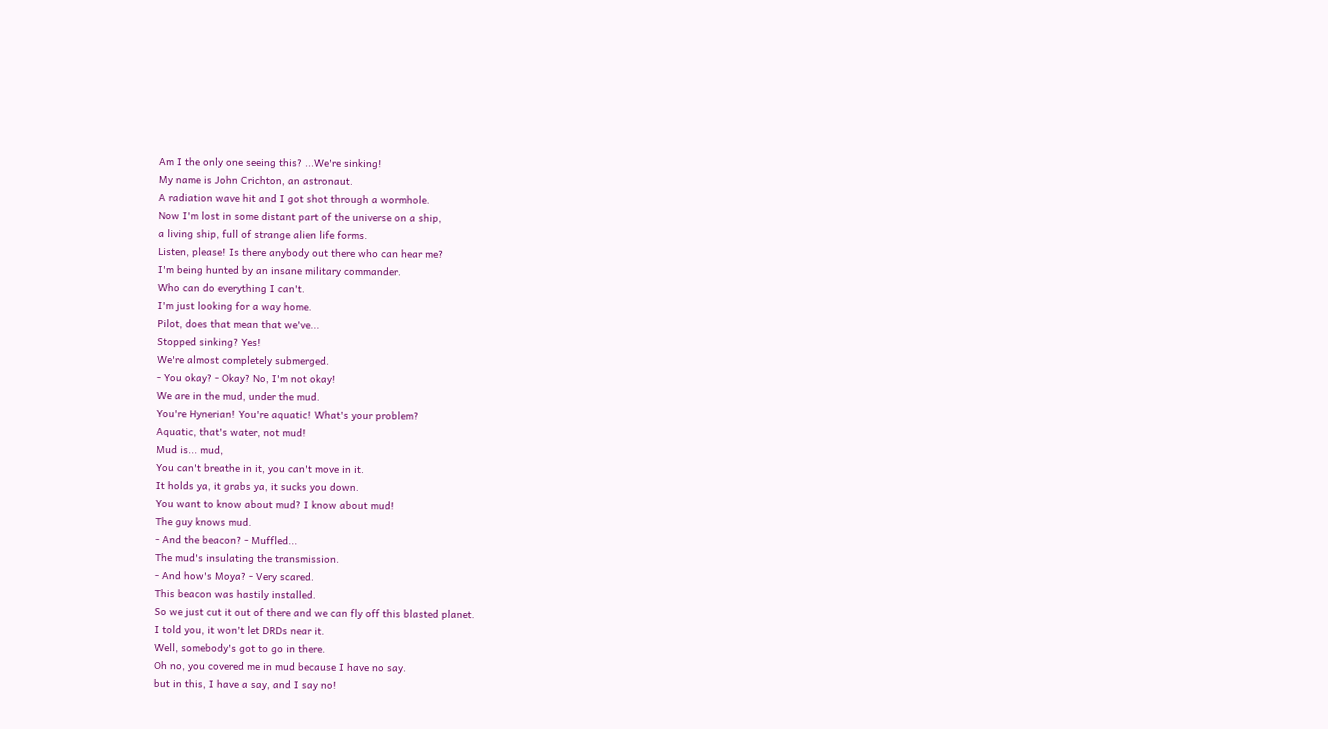Am I the only one seeing this? ...We're sinking!
My name is John Crichton, an astronaut.
A radiation wave hit and I got shot through a wormhole.
Now I'm lost in some distant part of the universe on a ship,
a living ship, full of strange alien life forms.
Listen, please! Is there anybody out there who can hear me?
I'm being hunted by an insane military commander.
Who can do everything I can't.
I'm just looking for a way home.
Pilot, does that mean that we've...
Stopped sinking? Yes!
We're almost completely submerged.
- You okay? - Okay? No, I'm not okay!
We are in the mud, under the mud.
You're Hynerian! You're aquatic! What's your problem?
Aquatic, that's water, not mud!
Mud is... mud,
You can't breathe in it, you can't move in it.
It holds ya, it grabs ya, it sucks you down.
You want to know about mud? I know about mud!
The guy knows mud.
- And the beacon? - Muffled...
The mud's insulating the transmission.
- And how's Moya? - Very scared.
This beacon was hastily installed.
So we just cut it out of there and we can fly off this blasted planet.
I told you, it won't let DRDs near it.
Well, somebody's got to go in there.
Oh no, you covered me in mud because I have no say.
but in this, I have a say, and I say no!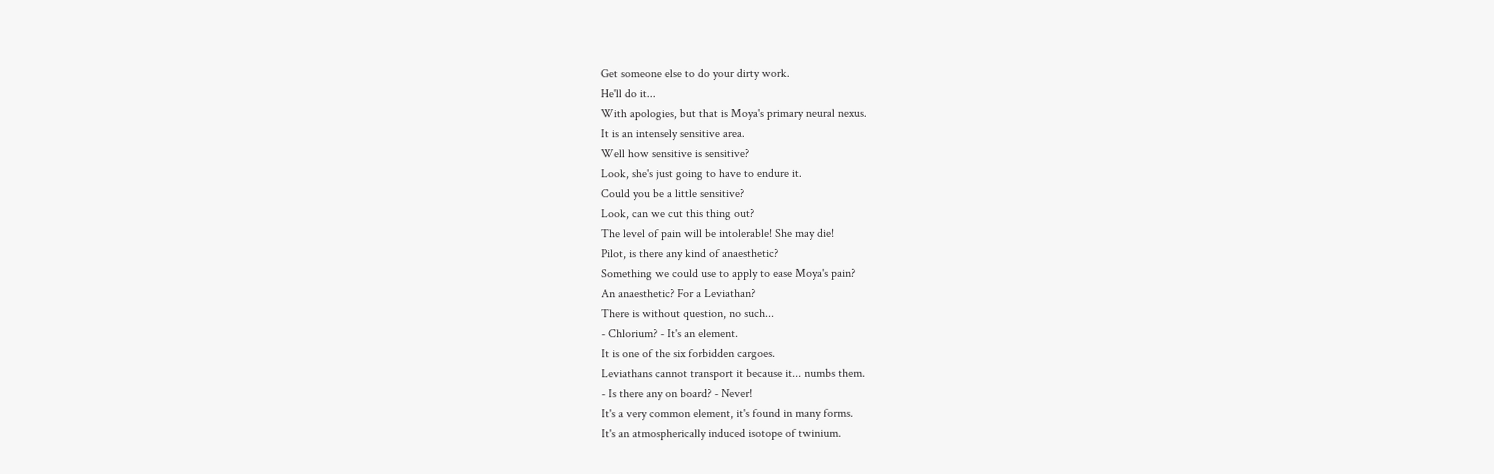Get someone else to do your dirty work.
He'll do it...
With apologies, but that is Moya's primary neural nexus.
It is an intensely sensitive area.
Well how sensitive is sensitive?
Look, she's just going to have to endure it.
Could you be a little sensitive?
Look, can we cut this thing out?
The level of pain will be intolerable! She may die!
Pilot, is there any kind of anaesthetic?
Something we could use to apply to ease Moya's pain?
An anaesthetic? For a Leviathan?
There is without question, no such...
- Chlorium? - It's an element.
It is one of the six forbidden cargoes.
Leviathans cannot transport it because it... numbs them.
- Is there any on board? - Never!
It's a very common element, it's found in many forms.
It's an atmospherically induced isotope of twinium.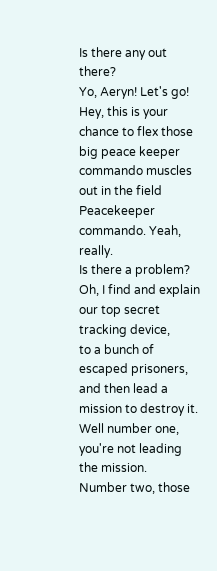Is there any out there?
Yo, Aeryn! Let's go!
Hey, this is your chance to flex those big peace keeper commando muscles out in the field
Peacekeeper commando. Yeah, really.
Is there a problem?
Oh, I find and explain our top secret tracking device,
to a bunch of escaped prisoners, and then lead a mission to destroy it.
Well number one, you're not leading the mission.
Number two, those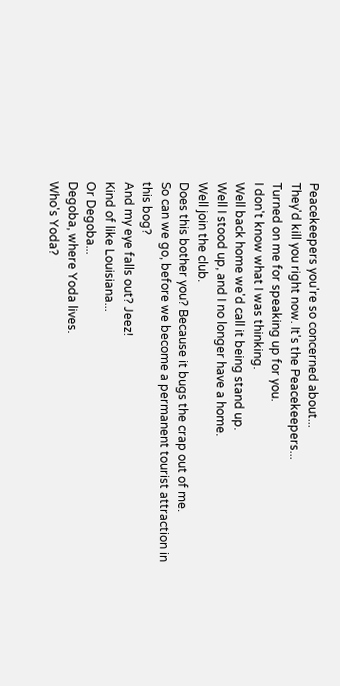Peacekeepers you're so concerned about...
They'd kill you right now. It's the Peacekeepers...
Turned on me for speaking up for you.
I don't know what I was thinking.
Well back home we'd call it being stand up.
Well I stood up, and I no longer have a home.
Well join the club.
Does this bother you? Because it bugs the crap out of me.
So can we go, before we become a permanent tourist attraction in this bog?
And my eye falls out? Jeez!
Kind of like Louisiana...
Or Degoba...
Degoba, where Yoda lives.
Who's Yoda?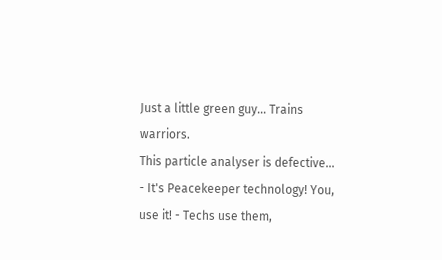Just a little green guy... Trains warriors.
This particle analyser is defective...
- It's Peacekeeper technology! You, use it! - Techs use them,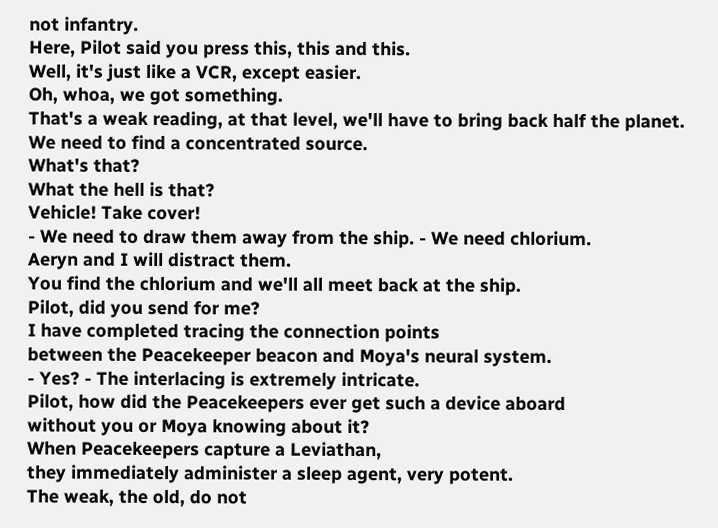not infantry.
Here, Pilot said you press this, this and this.
Well, it's just like a VCR, except easier.
Oh, whoa, we got something.
That's a weak reading, at that level, we'll have to bring back half the planet.
We need to find a concentrated source.
What's that?
What the hell is that?
Vehicle! Take cover!
- We need to draw them away from the ship. - We need chlorium.
Aeryn and I will distract them.
You find the chlorium and we'll all meet back at the ship.
Pilot, did you send for me?
I have completed tracing the connection points
between the Peacekeeper beacon and Moya's neural system.
- Yes? - The interlacing is extremely intricate.
Pilot, how did the Peacekeepers ever get such a device aboard
without you or Moya knowing about it?
When Peacekeepers capture a Leviathan,
they immediately administer a sleep agent, very potent.
The weak, the old, do not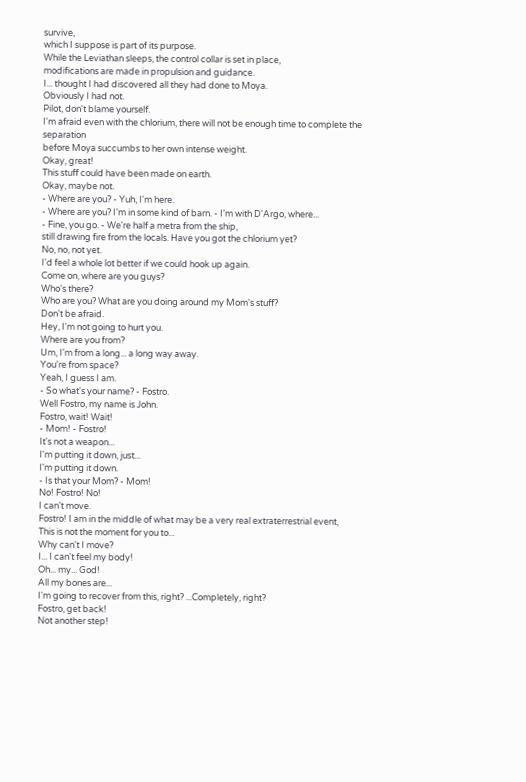survive,
which I suppose is part of its purpose.
While the Leviathan sleeps, the control collar is set in place,
modifications are made in propulsion and guidance.
I... thought I had discovered all they had done to Moya.
Obviously I had not.
Pilot, don't blame yourself.
I'm afraid even with the chlorium, there will not be enough time to complete the separation
before Moya succumbs to her own intense weight.
Okay, great!
This stuff could have been made on earth.
Okay, maybe not.
- Where are you? - Yuh, I'm here.
- Where are you? I'm in some kind of barn. - I'm with D'Argo, where...
- Fine, you go. - We're half a metra from the ship,
still drawing fire from the locals. Have you got the chlorium yet?
No, no, not yet.
I'd feel a whole lot better if we could hook up again.
Come on, where are you guys?
Who's there?
Who are you? What are you doing around my Mom's stuff?
Don't be afraid.
Hey, I'm not going to hurt you.
Where are you from?
Um, I'm from a long... a long way away.
You're from space?
Yeah, I guess I am.
- So what's your name? - Fostro.
Well Fostro, my name is John.
Fostro, wait! Wait!
- Mom! - Fostro!
It's not a weapon...
I'm putting it down, just...
I'm putting it down.
- Is that your Mom? - Mom!
No! Fostro! No!
I can't move.
Fostro! I am in the middle of what may be a very real extraterrestrial event,
This is not the moment for you to...
Why can't I move?
I... I can't feel my body!
Oh... my... God!
All my bones are...
I'm going to recover from this, right? ...Completely, right?
Fostro, get back!
Not another step!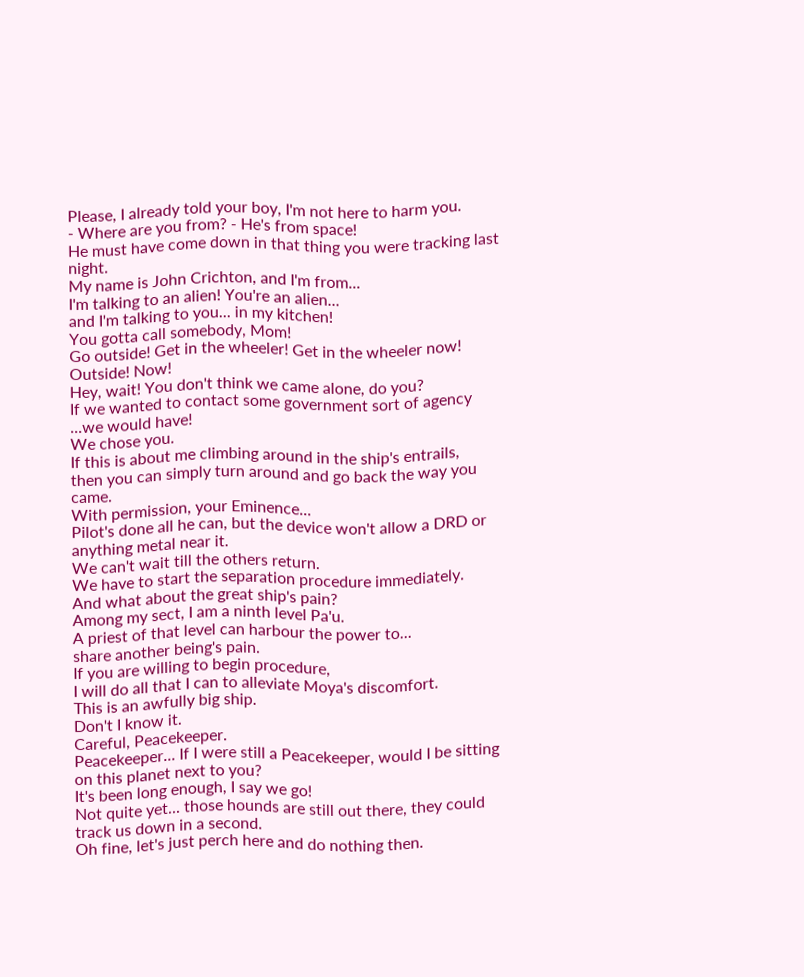Please, I already told your boy, I'm not here to harm you.
- Where are you from? - He's from space!
He must have come down in that thing you were tracking last night.
My name is John Crichton, and I'm from...
I'm talking to an alien! You're an alien...
and I'm talking to you... in my kitchen!
You gotta call somebody, Mom!
Go outside! Get in the wheeler! Get in the wheeler now!
Outside! Now!
Hey, wait! You don't think we came alone, do you?
If we wanted to contact some government sort of agency
...we would have!
We chose you.
If this is about me climbing around in the ship's entrails,
then you can simply turn around and go back the way you came.
With permission, your Eminence...
Pilot's done all he can, but the device won't allow a DRD or anything metal near it.
We can't wait till the others return.
We have to start the separation procedure immediately.
And what about the great ship's pain?
Among my sect, I am a ninth level Pa'u.
A priest of that level can harbour the power to...
share another being's pain.
If you are willing to begin procedure,
I will do all that I can to alleviate Moya's discomfort.
This is an awfully big ship.
Don't I know it.
Careful, Peacekeeper.
Peacekeeper... If I were still a Peacekeeper, would I be sitting on this planet next to you?
It's been long enough, I say we go!
Not quite yet... those hounds are still out there, they could track us down in a second.
Oh fine, let's just perch here and do nothing then.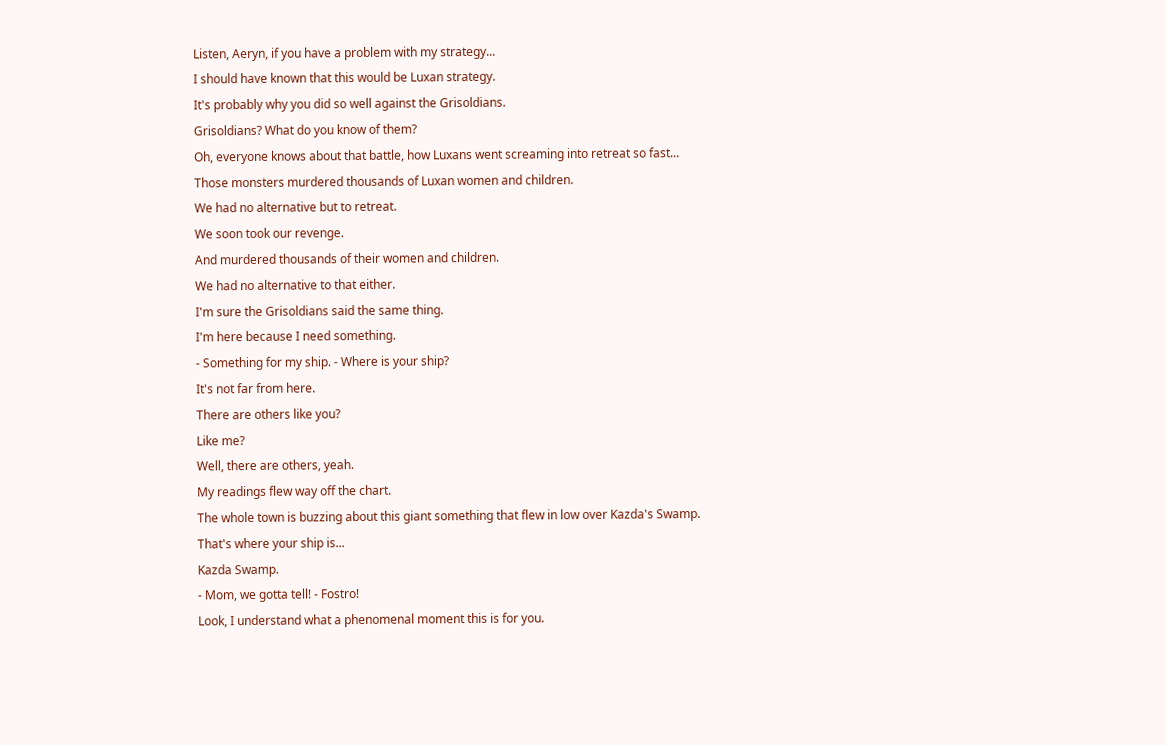Listen, Aeryn, if you have a problem with my strategy...
I should have known that this would be Luxan strategy.
It's probably why you did so well against the Grisoldians.
Grisoldians? What do you know of them?
Oh, everyone knows about that battle, how Luxans went screaming into retreat so fast...
Those monsters murdered thousands of Luxan women and children.
We had no alternative but to retreat.
We soon took our revenge.
And murdered thousands of their women and children.
We had no alternative to that either.
I'm sure the Grisoldians said the same thing.
I'm here because I need something.
- Something for my ship. - Where is your ship?
It's not far from here.
There are others like you?
Like me?
Well, there are others, yeah.
My readings flew way off the chart.
The whole town is buzzing about this giant something that flew in low over Kazda's Swamp.
That's where your ship is...
Kazda Swamp.
- Mom, we gotta tell! - Fostro!
Look, I understand what a phenomenal moment this is for you.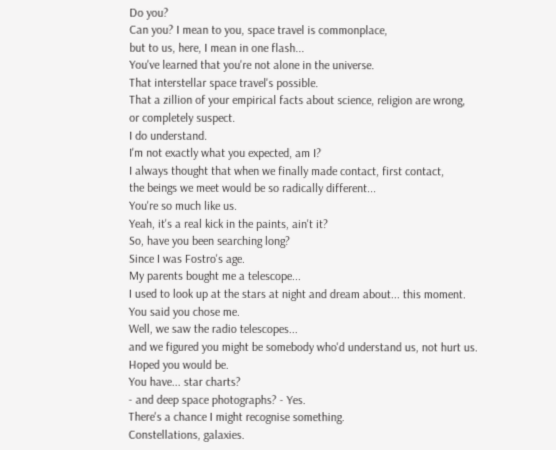Do you?
Can you? I mean to you, space travel is commonplace,
but to us, here, I mean in one flash...
You've learned that you're not alone in the universe.
That interstellar space travel's possible.
That a zillion of your empirical facts about science, religion are wrong,
or completely suspect.
I do understand.
I'm not exactly what you expected, am I?
I always thought that when we finally made contact, first contact,
the beings we meet would be so radically different...
You're so much like us.
Yeah, it's a real kick in the paints, ain't it?
So, have you been searching long?
Since I was Fostro's age.
My parents bought me a telescope...
I used to look up at the stars at night and dream about... this moment.
You said you chose me.
Well, we saw the radio telescopes...
and we figured you might be somebody who'd understand us, not hurt us.
Hoped you would be.
You have... star charts?
- and deep space photographs? - Yes.
There's a chance I might recognise something.
Constellations, galaxies.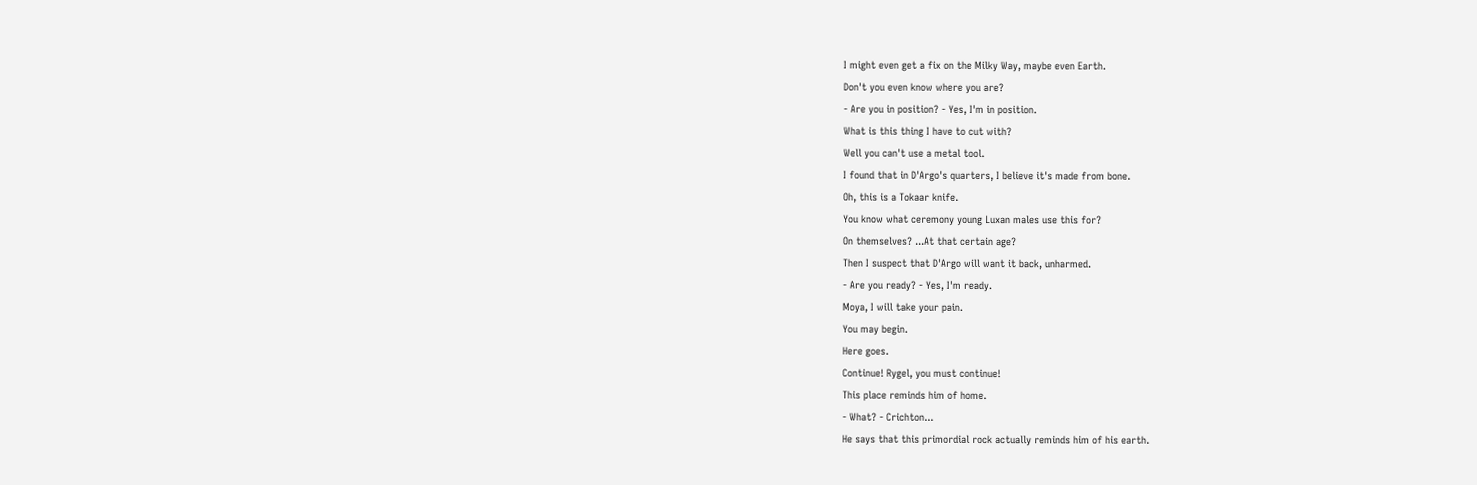I might even get a fix on the Milky Way, maybe even Earth.
Don't you even know where you are?
- Are you in position? - Yes, I'm in position.
What is this thing I have to cut with?
Well you can't use a metal tool.
I found that in D'Argo's quarters, I believe it's made from bone.
Oh, this is a Tokaar knife.
You know what ceremony young Luxan males use this for?
On themselves? ...At that certain age?
Then I suspect that D'Argo will want it back, unharmed.
- Are you ready? - Yes, I'm ready.
Moya, I will take your pain.
You may begin.
Here goes.
Continue! Rygel, you must continue!
This place reminds him of home.
- What? - Crichton...
He says that this primordial rock actually reminds him of his earth.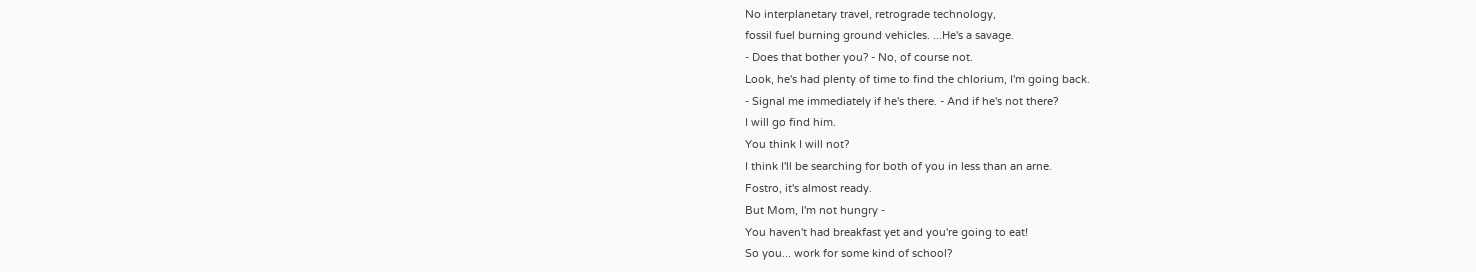No interplanetary travel, retrograde technology,
fossil fuel burning ground vehicles. ...He's a savage.
- Does that bother you? - No, of course not.
Look, he's had plenty of time to find the chlorium, I'm going back.
- Signal me immediately if he's there. - And if he's not there?
I will go find him.
You think I will not?
I think I'll be searching for both of you in less than an arne.
Fostro, it's almost ready.
But Mom, I'm not hungry -
You haven't had breakfast yet and you're going to eat!
So you... work for some kind of school?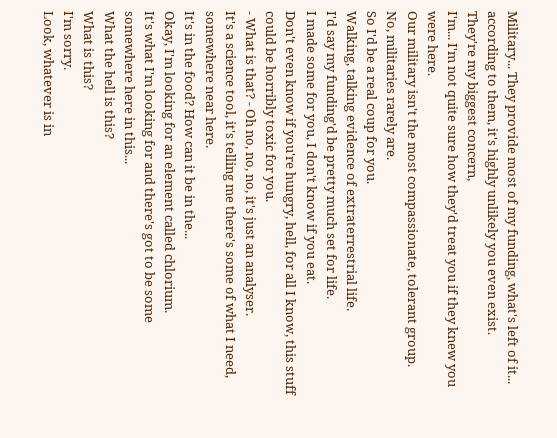Military... They provide most of my funding, what's left of it...
according to them, it's highly unlikely you even exist.
They're my biggest concern,
I'm... I'm not quite sure how they'd treat you if they knew you were here.
Our military isn't the most compassionate, tolerant group.
No, militaries rarely are.
So I'd be a real coup for you.
Walking, talking evidence of extraterrestrial life.
I'd say my funding'd be pretty much set for life.
I made some for you, I don't know if you eat.
Don't even know if you're hungry, hell, for all I know, this stuff could be horribly toxic for you.
- What is that? - Oh no, no, no, it's just an analyser.
It's a science tool, it's telling me there's some of what I need,
somewhere near here.
It's in the food? How can it be in the...
Okay, I'm looking for an element called chlorium.
It's what I'm looking for and there's got to be some somewhere here in this...
What the hell is this?
What is this?
I'm sorry.
Look, whatever is in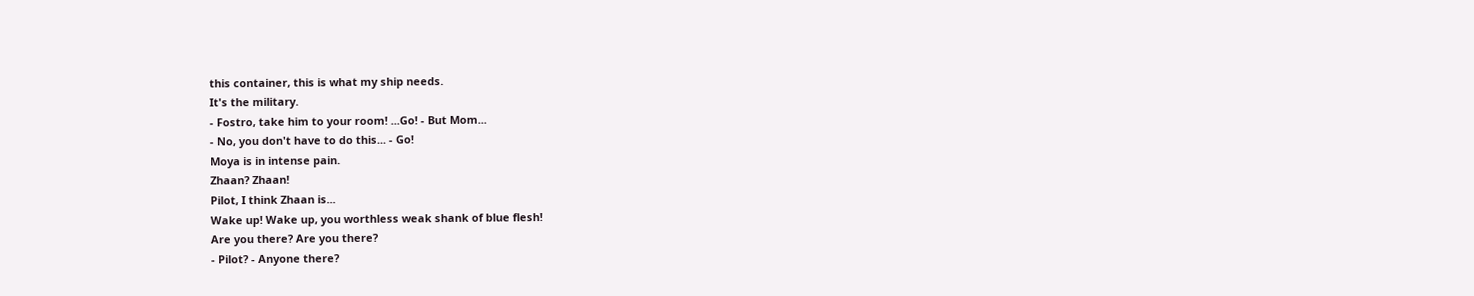this container, this is what my ship needs.
It's the military.
- Fostro, take him to your room! ...Go! - But Mom...
- No, you don't have to do this... - Go!
Moya is in intense pain.
Zhaan? Zhaan!
Pilot, I think Zhaan is...
Wake up! Wake up, you worthless weak shank of blue flesh!
Are you there? Are you there?
- Pilot? - Anyone there?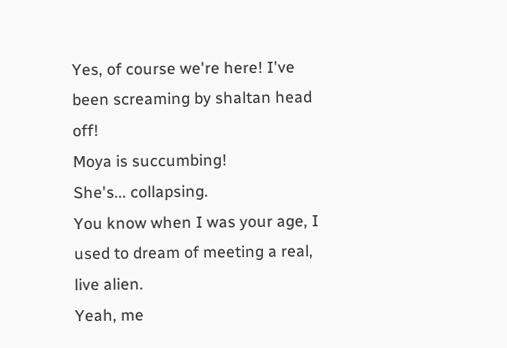Yes, of course we're here! I've been screaming by shaltan head off!
Moya is succumbing!
She's... collapsing.
You know when I was your age, I used to dream of meeting a real, live alien.
Yeah, me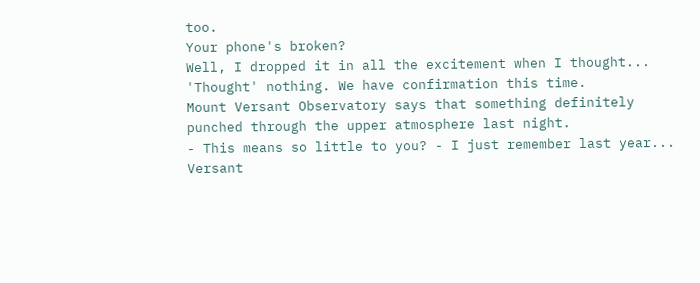too.
Your phone's broken?
Well, I dropped it in all the excitement when I thought...
'Thought' nothing. We have confirmation this time.
Mount Versant Observatory says that something definitely
punched through the upper atmosphere last night.
- This means so little to you? - I just remember last year...
Versant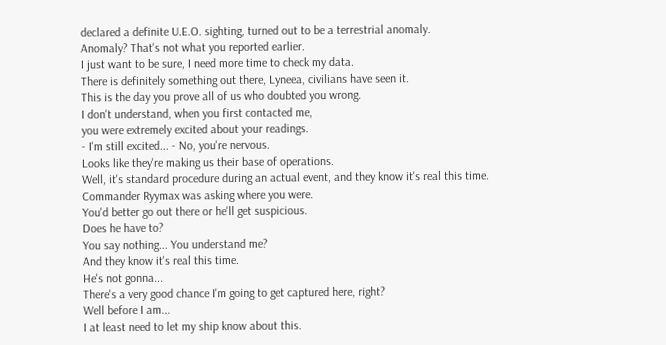declared a definite U.E.O. sighting, turned out to be a terrestrial anomaly.
Anomaly? That's not what you reported earlier.
I just want to be sure, I need more time to check my data.
There is definitely something out there, Lyneea, civilians have seen it.
This is the day you prove all of us who doubted you wrong.
I don't understand, when you first contacted me,
you were extremely excited about your readings.
- I'm still excited... - No, you're nervous.
Looks like they're making us their base of operations.
Well, it's standard procedure during an actual event, and they know it's real this time.
Commander Ryymax was asking where you were.
You'd better go out there or he'll get suspicious.
Does he have to?
You say nothing... You understand me?
And they know it's real this time.
He's not gonna...
There's a very good chance I'm going to get captured here, right?
Well before I am...
I at least need to let my ship know about this.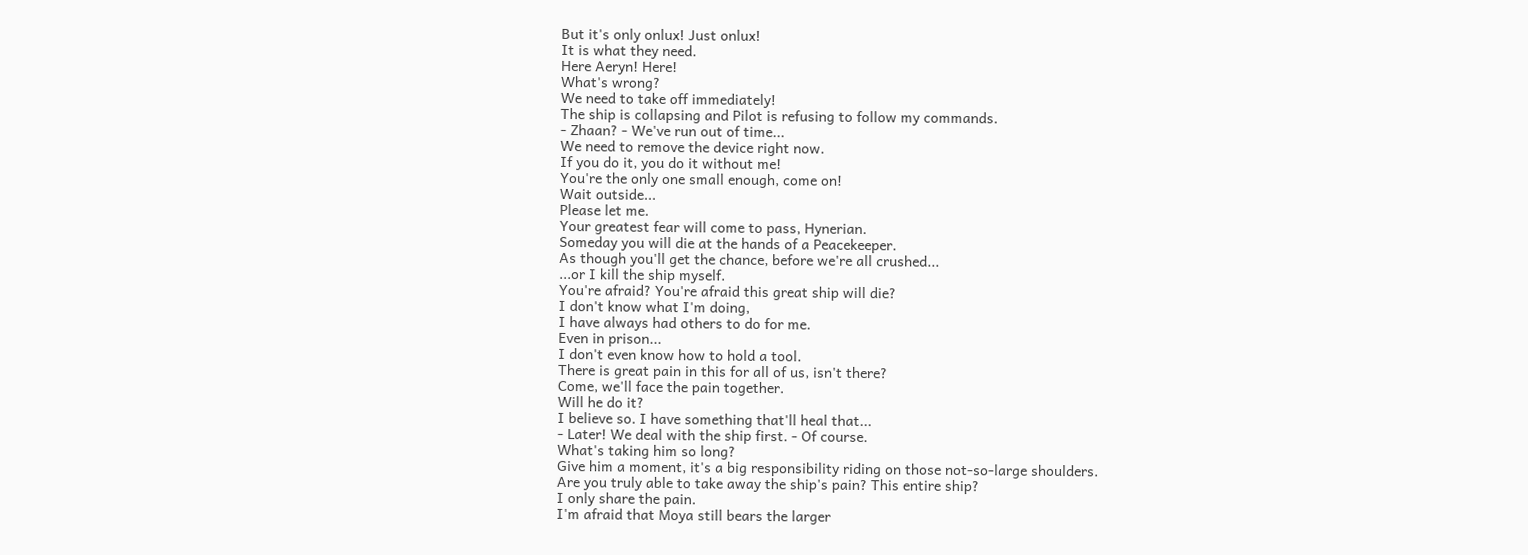But it's only onlux! Just onlux!
It is what they need.
Here Aeryn! Here!
What's wrong?
We need to take off immediately!
The ship is collapsing and Pilot is refusing to follow my commands.
- Zhaan? - We've run out of time...
We need to remove the device right now.
If you do it, you do it without me!
You're the only one small enough, come on!
Wait outside...
Please let me.
Your greatest fear will come to pass, Hynerian.
Someday you will die at the hands of a Peacekeeper.
As though you'll get the chance, before we're all crushed...
...or I kill the ship myself.
You're afraid? You're afraid this great ship will die?
I don't know what I'm doing,
I have always had others to do for me.
Even in prison...
I don't even know how to hold a tool.
There is great pain in this for all of us, isn't there?
Come, we'll face the pain together.
Will he do it?
I believe so. I have something that'll heal that...
- Later! We deal with the ship first. - Of course.
What's taking him so long?
Give him a moment, it's a big responsibility riding on those not-so-large shoulders.
Are you truly able to take away the ship's pain? This entire ship?
I only share the pain.
I'm afraid that Moya still bears the larger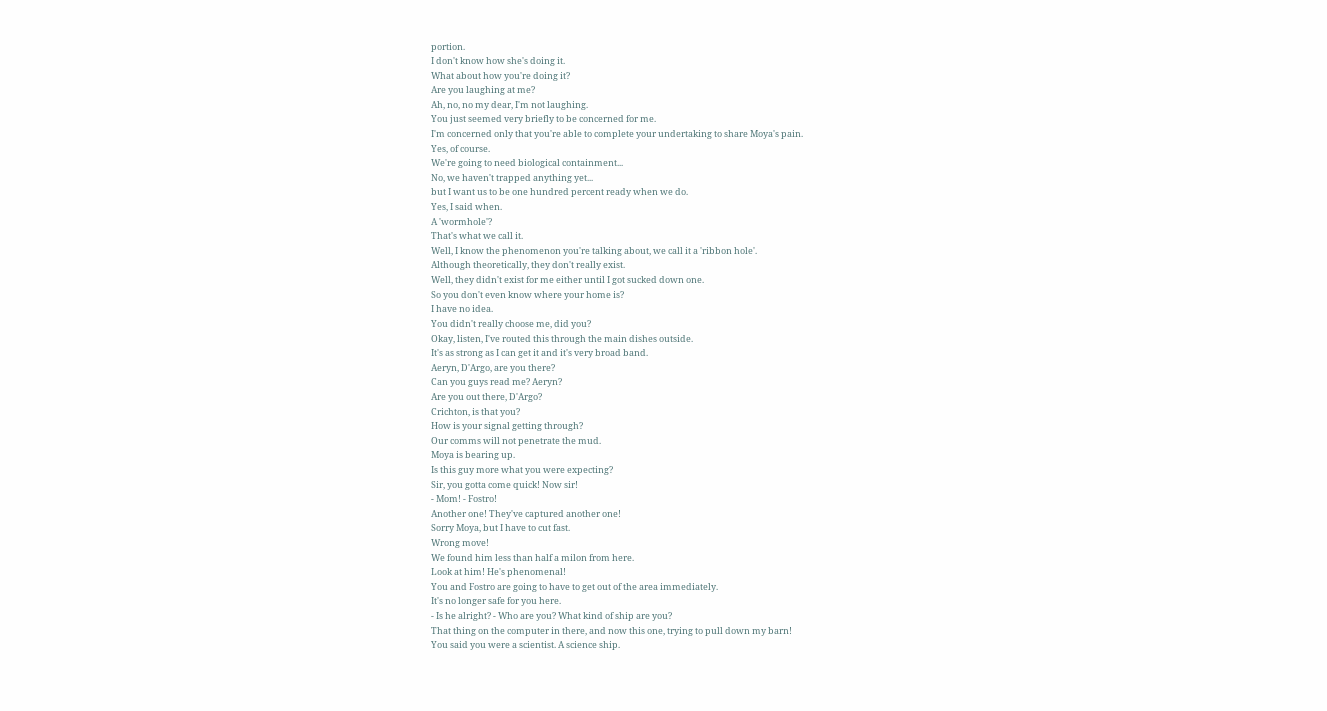portion.
I don't know how she's doing it.
What about how you're doing it?
Are you laughing at me?
Ah, no, no my dear, I'm not laughing.
You just seemed very briefly to be concerned for me.
I'm concerned only that you're able to complete your undertaking to share Moya's pain.
Yes, of course.
We're going to need biological containment...
No, we haven't trapped anything yet...
but I want us to be one hundred percent ready when we do.
Yes, I said when.
A 'wormhole'?
That's what we call it.
Well, I know the phenomenon you're talking about, we call it a 'ribbon hole'.
Although theoretically, they don't really exist.
Well, they didn't exist for me either until I got sucked down one.
So you don't even know where your home is?
I have no idea.
You didn't really choose me, did you?
Okay, listen, I've routed this through the main dishes outside.
It's as strong as I can get it and it's very broad band.
Aeryn, D'Argo, are you there?
Can you guys read me? Aeryn?
Are you out there, D'Argo?
Crichton, is that you?
How is your signal getting through?
Our comms will not penetrate the mud.
Moya is bearing up.
Is this guy more what you were expecting?
Sir, you gotta come quick! Now sir!
- Mom! - Fostro!
Another one! They've captured another one!
Sorry Moya, but I have to cut fast.
Wrong move!
We found him less than half a milon from here.
Look at him! He's phenomenal!
You and Fostro are going to have to get out of the area immediately.
It's no longer safe for you here.
- Is he alright? - Who are you? What kind of ship are you?
That thing on the computer in there, and now this one, trying to pull down my barn!
You said you were a scientist. A science ship.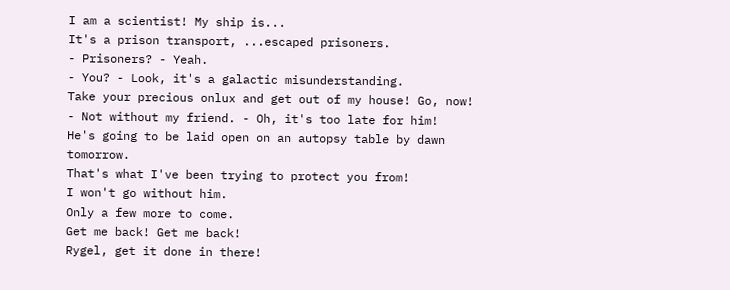I am a scientist! My ship is...
It's a prison transport, ...escaped prisoners.
- Prisoners? - Yeah.
- You? - Look, it's a galactic misunderstanding.
Take your precious onlux and get out of my house! Go, now!
- Not without my friend. - Oh, it's too late for him!
He's going to be laid open on an autopsy table by dawn tomorrow.
That's what I've been trying to protect you from!
I won't go without him.
Only a few more to come.
Get me back! Get me back!
Rygel, get it done in there!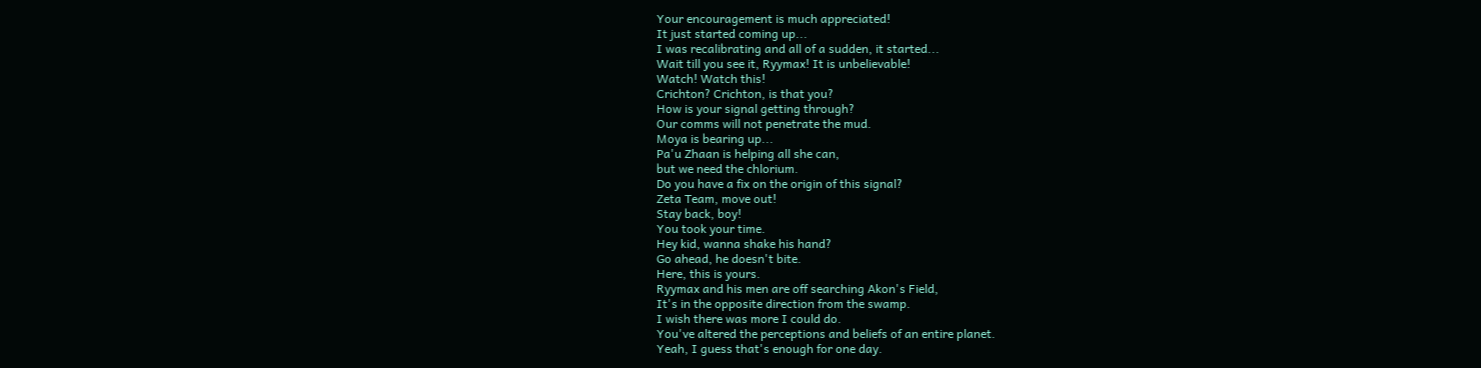Your encouragement is much appreciated!
It just started coming up...
I was recalibrating and all of a sudden, it started...
Wait till you see it, Ryymax! It is unbelievable!
Watch! Watch this!
Crichton? Crichton, is that you?
How is your signal getting through?
Our comms will not penetrate the mud.
Moya is bearing up...
Pa'u Zhaan is helping all she can,
but we need the chlorium.
Do you have a fix on the origin of this signal?
Zeta Team, move out!
Stay back, boy!
You took your time.
Hey kid, wanna shake his hand?
Go ahead, he doesn't bite.
Here, this is yours.
Ryymax and his men are off searching Akon's Field,
It's in the opposite direction from the swamp.
I wish there was more I could do.
You've altered the perceptions and beliefs of an entire planet.
Yeah, I guess that's enough for one day.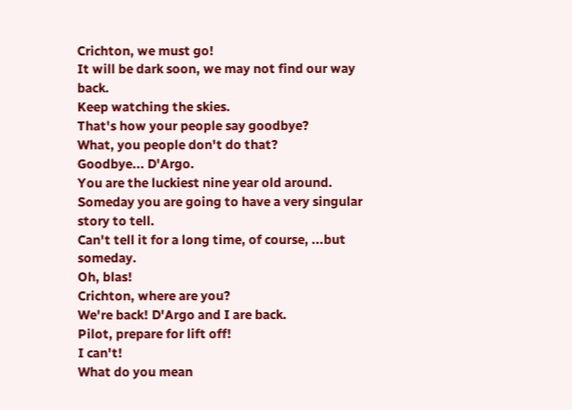Crichton, we must go!
It will be dark soon, we may not find our way back.
Keep watching the skies.
That's how your people say goodbye?
What, you people don't do that?
Goodbye... D'Argo.
You are the luckiest nine year old around.
Someday you are going to have a very singular story to tell.
Can't tell it for a long time, of course, ...but someday.
Oh, blas!
Crichton, where are you?
We're back! D'Argo and I are back.
Pilot, prepare for lift off!
I can't!
What do you mean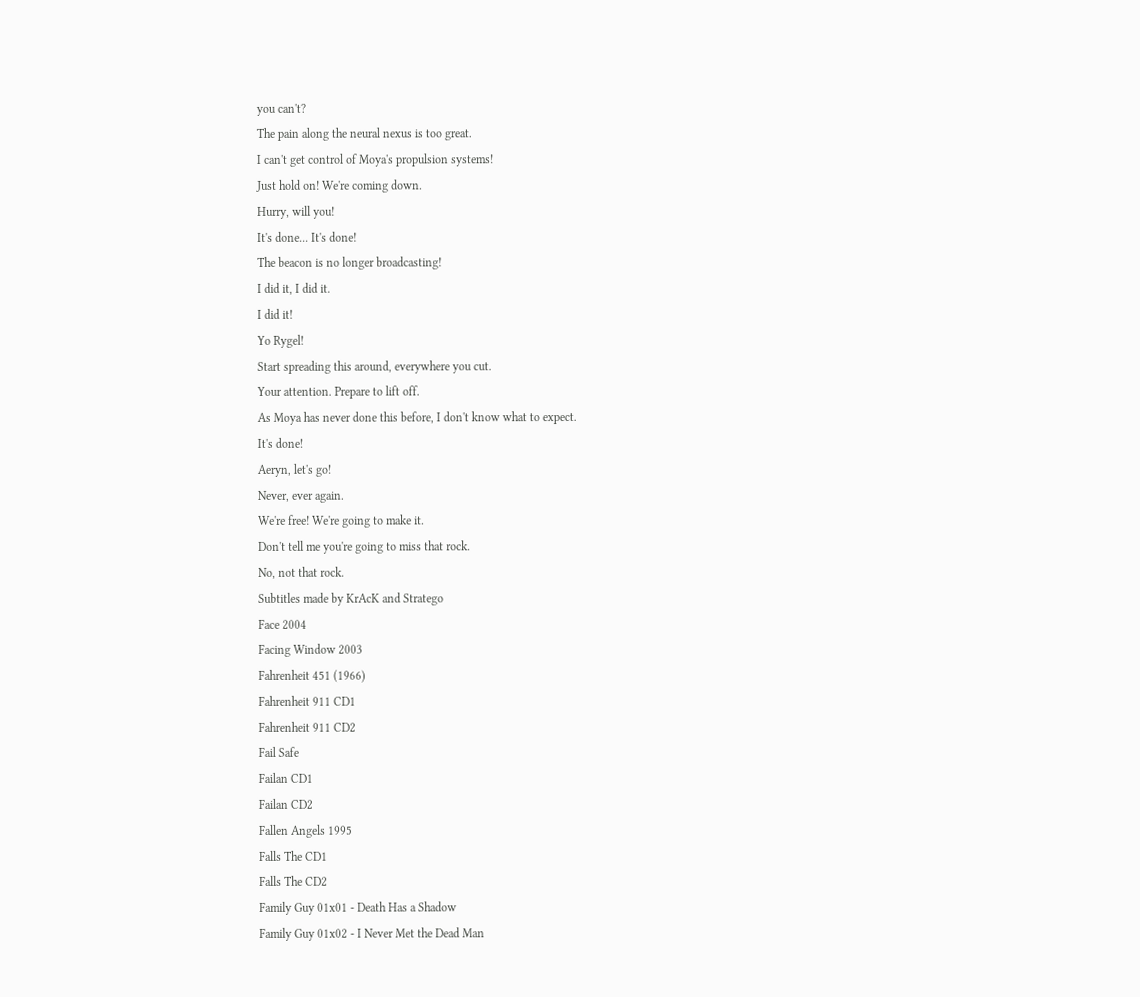you can't?
The pain along the neural nexus is too great.
I can't get control of Moya's propulsion systems!
Just hold on! We're coming down.
Hurry, will you!
It's done... It's done!
The beacon is no longer broadcasting!
I did it, I did it.
I did it!
Yo Rygel!
Start spreading this around, everywhere you cut.
Your attention. Prepare to lift off.
As Moya has never done this before, I don't know what to expect.
It's done!
Aeryn, let's go!
Never, ever again.
We're free! We're going to make it.
Don't tell me you're going to miss that rock.
No, not that rock.
Subtitles made by KrAcK and Stratego
Face 2004
Facing Window 2003
Fahrenheit 451 (1966)
Fahrenheit 911 CD1
Fahrenheit 911 CD2
Fail Safe
Failan CD1
Failan CD2
Fallen Angels 1995
Falls The CD1
Falls The CD2
Family Guy 01x01 - Death Has a Shadow
Family Guy 01x02 - I Never Met the Dead Man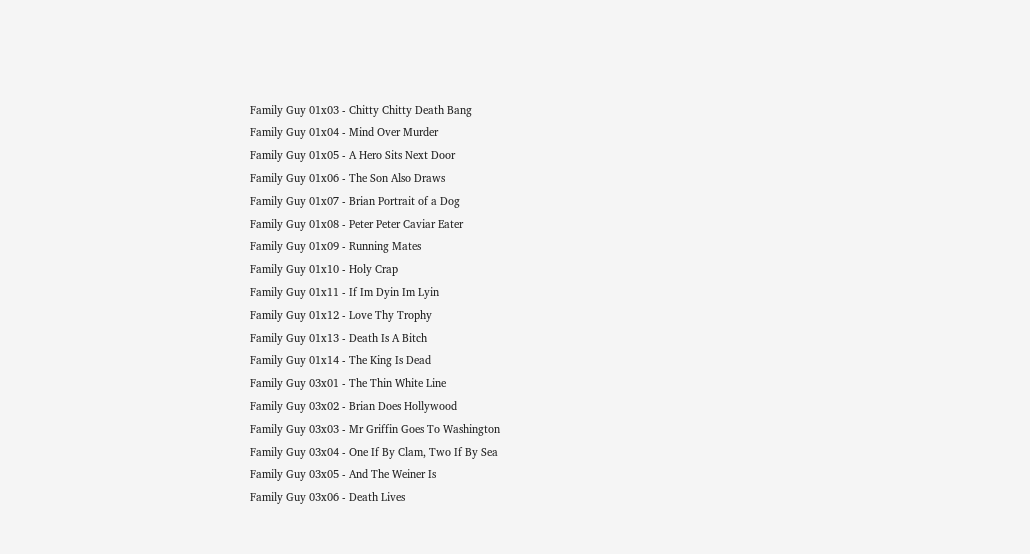Family Guy 01x03 - Chitty Chitty Death Bang
Family Guy 01x04 - Mind Over Murder
Family Guy 01x05 - A Hero Sits Next Door
Family Guy 01x06 - The Son Also Draws
Family Guy 01x07 - Brian Portrait of a Dog
Family Guy 01x08 - Peter Peter Caviar Eater
Family Guy 01x09 - Running Mates
Family Guy 01x10 - Holy Crap
Family Guy 01x11 - If Im Dyin Im Lyin
Family Guy 01x12 - Love Thy Trophy
Family Guy 01x13 - Death Is A Bitch
Family Guy 01x14 - The King Is Dead
Family Guy 03x01 - The Thin White Line
Family Guy 03x02 - Brian Does Hollywood
Family Guy 03x03 - Mr Griffin Goes To Washington
Family Guy 03x04 - One If By Clam, Two If By Sea
Family Guy 03x05 - And The Weiner Is
Family Guy 03x06 - Death Lives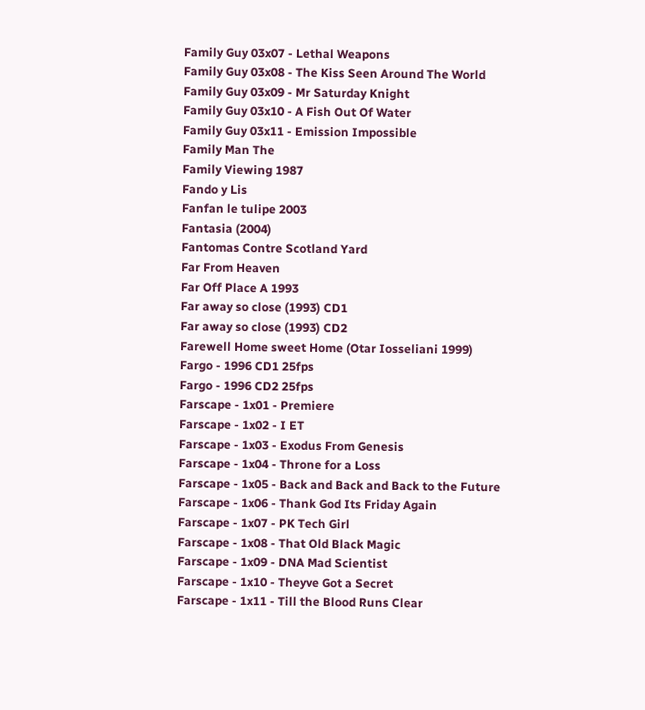Family Guy 03x07 - Lethal Weapons
Family Guy 03x08 - The Kiss Seen Around The World
Family Guy 03x09 - Mr Saturday Knight
Family Guy 03x10 - A Fish Out Of Water
Family Guy 03x11 - Emission Impossible
Family Man The
Family Viewing 1987
Fando y Lis
Fanfan le tulipe 2003
Fantasia (2004)
Fantomas Contre Scotland Yard
Far From Heaven
Far Off Place A 1993
Far away so close (1993) CD1
Far away so close (1993) CD2
Farewell Home sweet Home (Otar Iosseliani 1999)
Fargo - 1996 CD1 25fps
Fargo - 1996 CD2 25fps
Farscape - 1x01 - Premiere
Farscape - 1x02 - I ET
Farscape - 1x03 - Exodus From Genesis
Farscape - 1x04 - Throne for a Loss
Farscape - 1x05 - Back and Back and Back to the Future
Farscape - 1x06 - Thank God Its Friday Again
Farscape - 1x07 - PK Tech Girl
Farscape - 1x08 - That Old Black Magic
Farscape - 1x09 - DNA Mad Scientist
Farscape - 1x10 - Theyve Got a Secret
Farscape - 1x11 - Till the Blood Runs Clear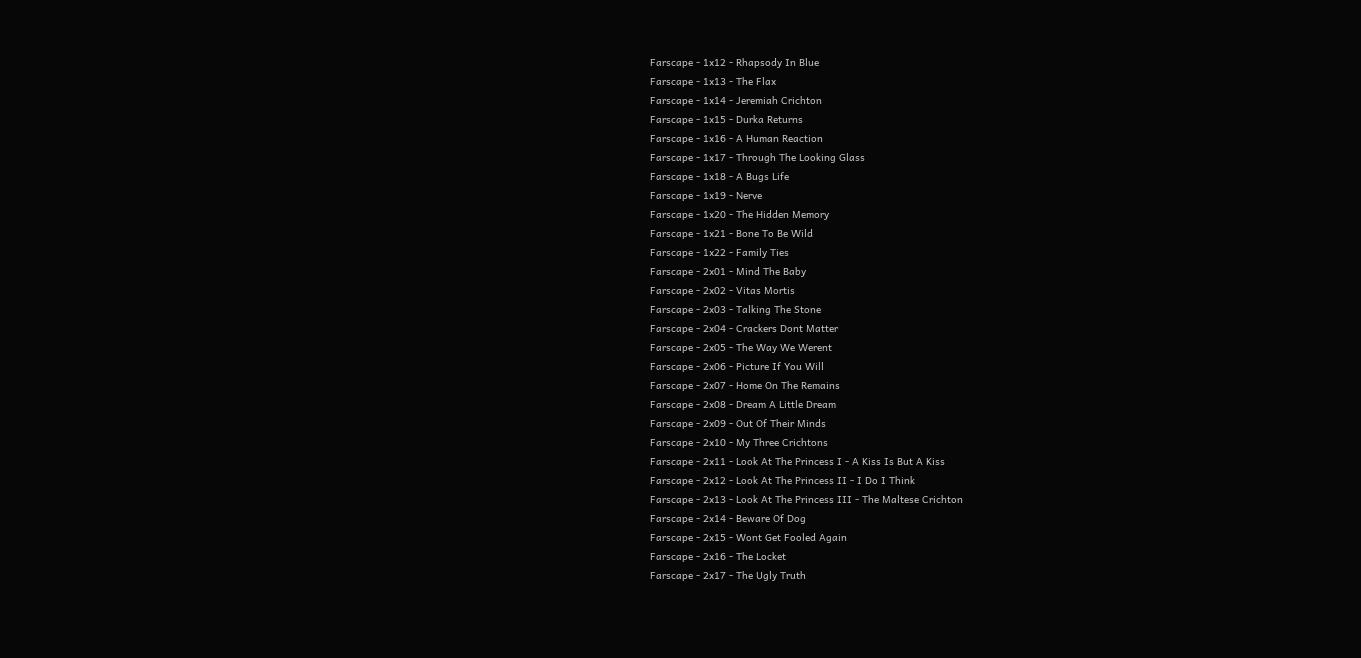Farscape - 1x12 - Rhapsody In Blue
Farscape - 1x13 - The Flax
Farscape - 1x14 - Jeremiah Crichton
Farscape - 1x15 - Durka Returns
Farscape - 1x16 - A Human Reaction
Farscape - 1x17 - Through The Looking Glass
Farscape - 1x18 - A Bugs Life
Farscape - 1x19 - Nerve
Farscape - 1x20 - The Hidden Memory
Farscape - 1x21 - Bone To Be Wild
Farscape - 1x22 - Family Ties
Farscape - 2x01 - Mind The Baby
Farscape - 2x02 - Vitas Mortis
Farscape - 2x03 - Talking The Stone
Farscape - 2x04 - Crackers Dont Matter
Farscape - 2x05 - The Way We Werent
Farscape - 2x06 - Picture If You Will
Farscape - 2x07 - Home On The Remains
Farscape - 2x08 - Dream A Little Dream
Farscape - 2x09 - Out Of Their Minds
Farscape - 2x10 - My Three Crichtons
Farscape - 2x11 - Look At The Princess I - A Kiss Is But A Kiss
Farscape - 2x12 - Look At The Princess II - I Do I Think
Farscape - 2x13 - Look At The Princess III - The Maltese Crichton
Farscape - 2x14 - Beware Of Dog
Farscape - 2x15 - Wont Get Fooled Again
Farscape - 2x16 - The Locket
Farscape - 2x17 - The Ugly Truth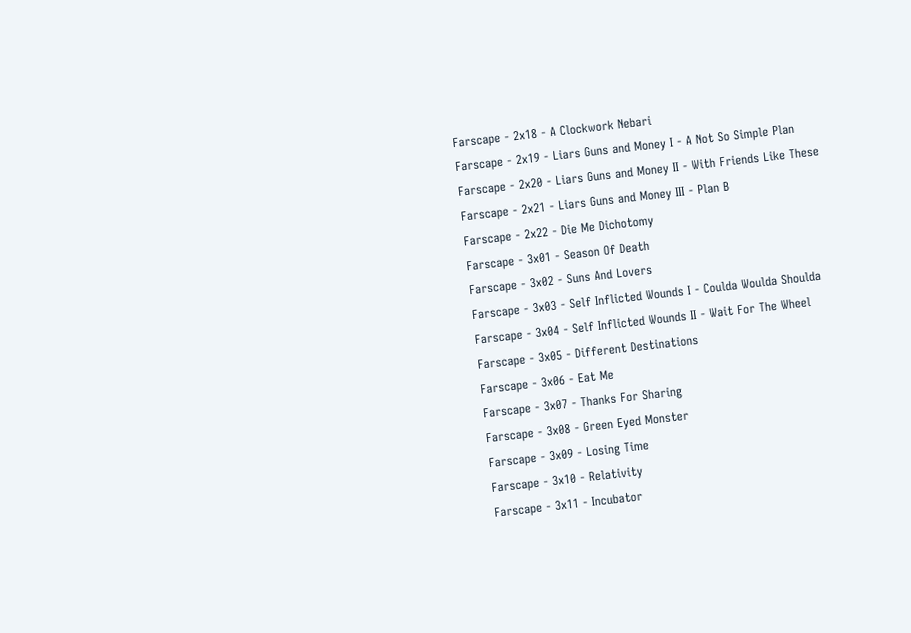Farscape - 2x18 - A Clockwork Nebari
Farscape - 2x19 - Liars Guns and Money I - A Not So Simple Plan
Farscape - 2x20 - Liars Guns and Money II - With Friends Like These
Farscape - 2x21 - Liars Guns and Money III - Plan B
Farscape - 2x22 - Die Me Dichotomy
Farscape - 3x01 - Season Of Death
Farscape - 3x02 - Suns And Lovers
Farscape - 3x03 - Self Inflicted Wounds I - Coulda Woulda Shoulda
Farscape - 3x04 - Self Inflicted Wounds II - Wait For The Wheel
Farscape - 3x05 - Different Destinations
Farscape - 3x06 - Eat Me
Farscape - 3x07 - Thanks For Sharing
Farscape - 3x08 - Green Eyed Monster
Farscape - 3x09 - Losing Time
Farscape - 3x10 - Relativity
Farscape - 3x11 - Incubator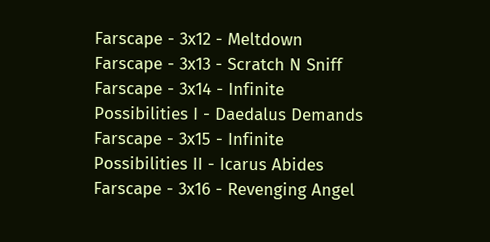Farscape - 3x12 - Meltdown
Farscape - 3x13 - Scratch N Sniff
Farscape - 3x14 - Infinite Possibilities I - Daedalus Demands
Farscape - 3x15 - Infinite Possibilities II - Icarus Abides
Farscape - 3x16 - Revenging Angel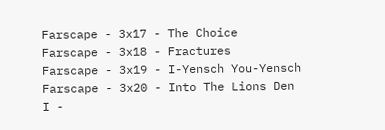Farscape - 3x17 - The Choice
Farscape - 3x18 - Fractures
Farscape - 3x19 - I-Yensch You-Yensch
Farscape - 3x20 - Into The Lions Den I -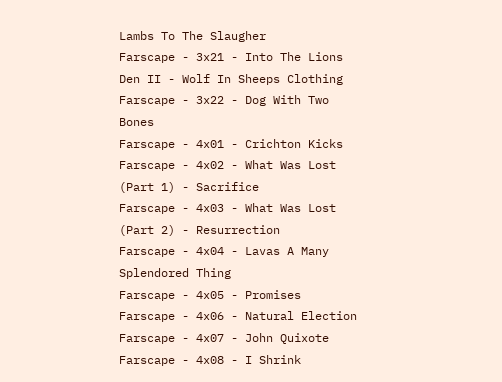Lambs To The Slaugher
Farscape - 3x21 - Into The Lions Den II - Wolf In Sheeps Clothing
Farscape - 3x22 - Dog With Two Bones
Farscape - 4x01 - Crichton Kicks
Farscape - 4x02 - What Was Lost (Part 1) - Sacrifice
Farscape - 4x03 - What Was Lost (Part 2) - Resurrection
Farscape - 4x04 - Lavas A Many Splendored Thing
Farscape - 4x05 - Promises
Farscape - 4x06 - Natural Election
Farscape - 4x07 - John Quixote
Farscape - 4x08 - I Shrink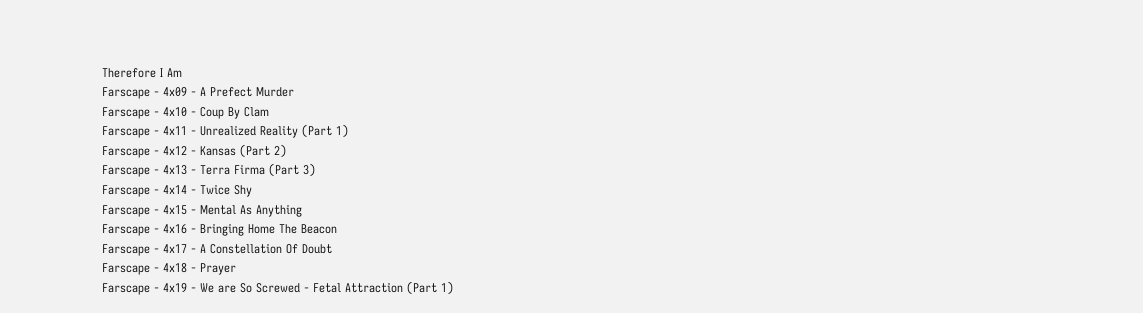Therefore I Am
Farscape - 4x09 - A Prefect Murder
Farscape - 4x10 - Coup By Clam
Farscape - 4x11 - Unrealized Reality (Part 1)
Farscape - 4x12 - Kansas (Part 2)
Farscape - 4x13 - Terra Firma (Part 3)
Farscape - 4x14 - Twice Shy
Farscape - 4x15 - Mental As Anything
Farscape - 4x16 - Bringing Home The Beacon
Farscape - 4x17 - A Constellation Of Doubt
Farscape - 4x18 - Prayer
Farscape - 4x19 - We are So Screwed - Fetal Attraction (Part 1)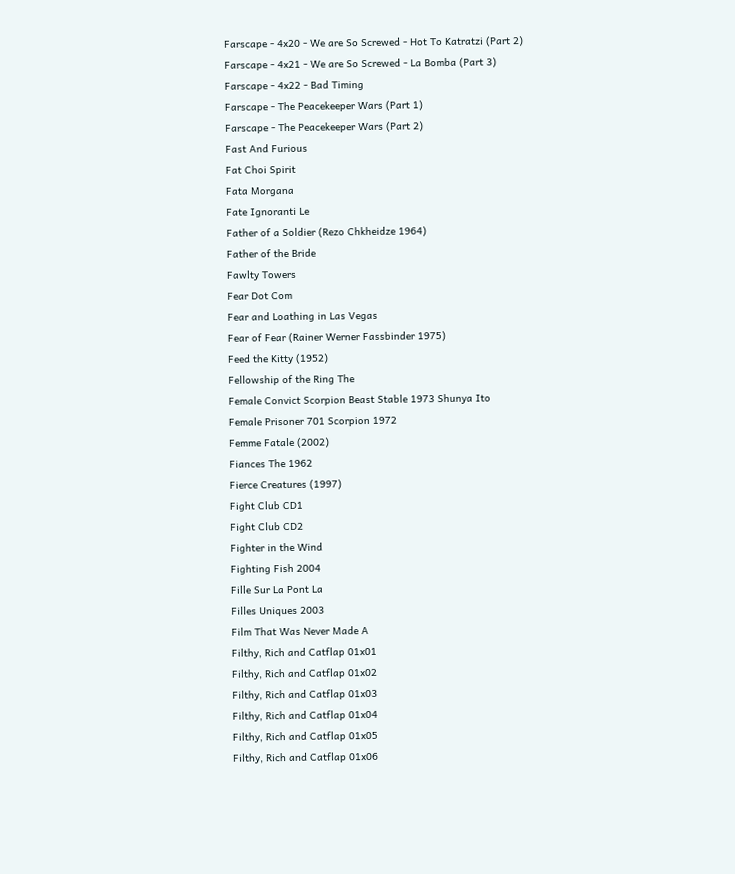Farscape - 4x20 - We are So Screwed - Hot To Katratzi (Part 2)
Farscape - 4x21 - We are So Screwed - La Bomba (Part 3)
Farscape - 4x22 - Bad Timing
Farscape - The Peacekeeper Wars (Part 1)
Farscape - The Peacekeeper Wars (Part 2)
Fast And Furious
Fat Choi Spirit
Fata Morgana
Fate Ignoranti Le
Father of a Soldier (Rezo Chkheidze 1964)
Father of the Bride
Fawlty Towers
Fear Dot Com
Fear and Loathing in Las Vegas
Fear of Fear (Rainer Werner Fassbinder 1975)
Feed the Kitty (1952)
Fellowship of the Ring The
Female Convict Scorpion Beast Stable 1973 Shunya Ito
Female Prisoner 701 Scorpion 1972
Femme Fatale (2002)
Fiances The 1962
Fierce Creatures (1997)
Fight Club CD1
Fight Club CD2
Fighter in the Wind
Fighting Fish 2004
Fille Sur La Pont La
Filles Uniques 2003
Film That Was Never Made A
Filthy, Rich and Catflap 01x01
Filthy, Rich and Catflap 01x02
Filthy, Rich and Catflap 01x03
Filthy, Rich and Catflap 01x04
Filthy, Rich and Catflap 01x05
Filthy, Rich and Catflap 01x06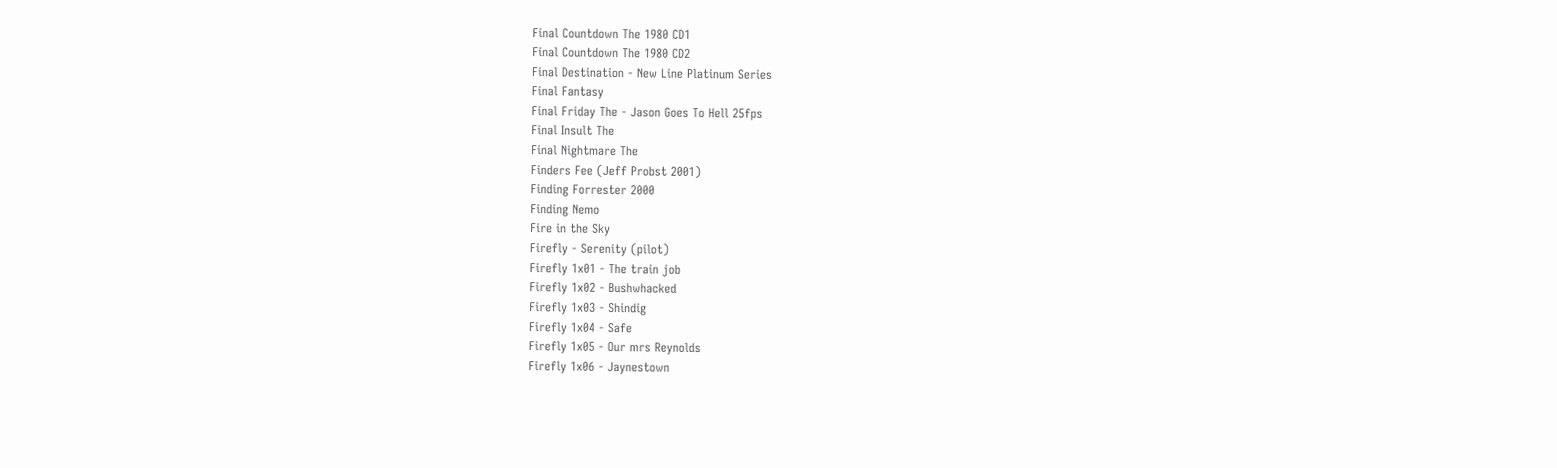Final Countdown The 1980 CD1
Final Countdown The 1980 CD2
Final Destination - New Line Platinum Series
Final Fantasy
Final Friday The - Jason Goes To Hell 25fps
Final Insult The
Final Nightmare The
Finders Fee (Jeff Probst 2001)
Finding Forrester 2000
Finding Nemo
Fire in the Sky
Firefly - Serenity (pilot)
Firefly 1x01 - The train job
Firefly 1x02 - Bushwhacked
Firefly 1x03 - Shindig
Firefly 1x04 - Safe
Firefly 1x05 - Our mrs Reynolds
Firefly 1x06 - Jaynestown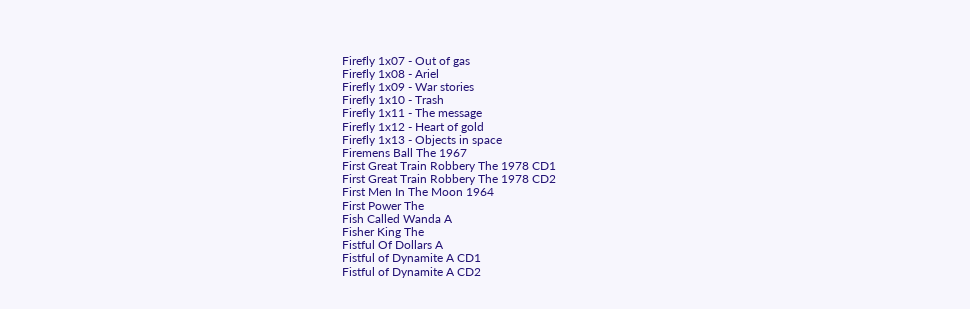Firefly 1x07 - Out of gas
Firefly 1x08 - Ariel
Firefly 1x09 - War stories
Firefly 1x10 - Trash
Firefly 1x11 - The message
Firefly 1x12 - Heart of gold
Firefly 1x13 - Objects in space
Firemens Ball The 1967
First Great Train Robbery The 1978 CD1
First Great Train Robbery The 1978 CD2
First Men In The Moon 1964
First Power The
Fish Called Wanda A
Fisher King The
Fistful Of Dollars A
Fistful of Dynamite A CD1
Fistful of Dynamite A CD2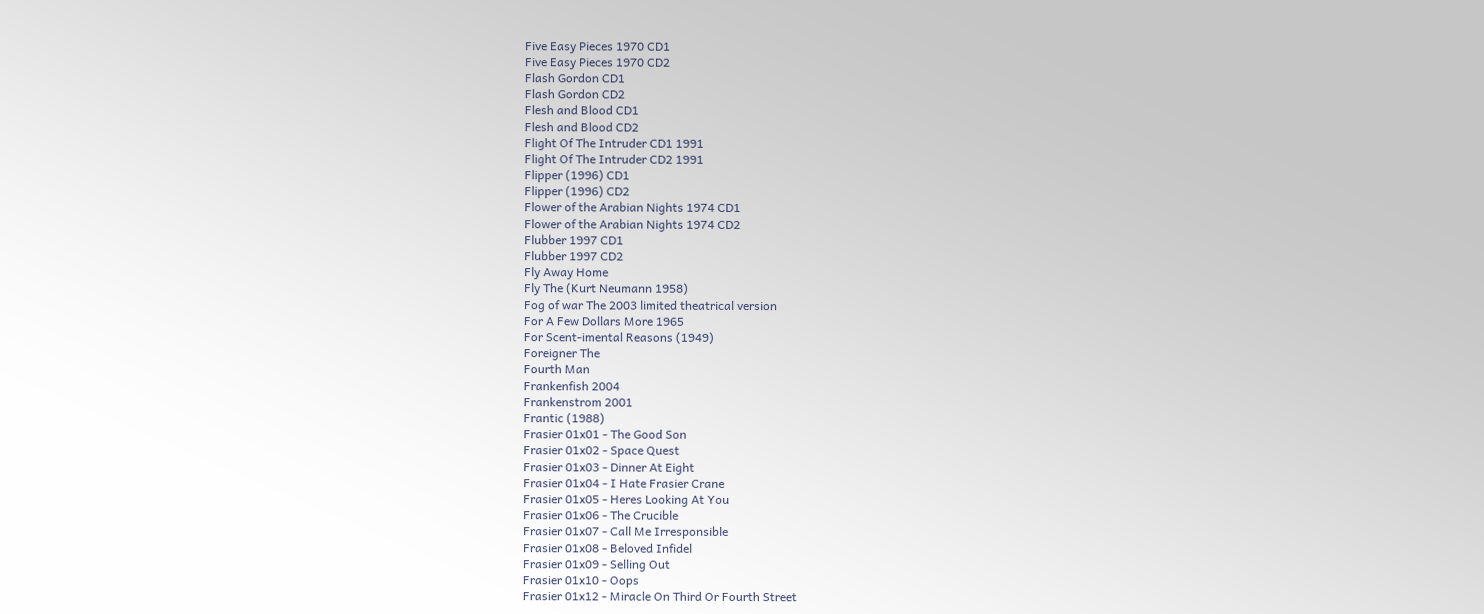Five Easy Pieces 1970 CD1
Five Easy Pieces 1970 CD2
Flash Gordon CD1
Flash Gordon CD2
Flesh and Blood CD1
Flesh and Blood CD2
Flight Of The Intruder CD1 1991
Flight Of The Intruder CD2 1991
Flipper (1996) CD1
Flipper (1996) CD2
Flower of the Arabian Nights 1974 CD1
Flower of the Arabian Nights 1974 CD2
Flubber 1997 CD1
Flubber 1997 CD2
Fly Away Home
Fly The (Kurt Neumann 1958)
Fog of war The 2003 limited theatrical version
For A Few Dollars More 1965
For Scent-imental Reasons (1949)
Foreigner The
Fourth Man
Frankenfish 2004
Frankenstrom 2001
Frantic (1988)
Frasier 01x01 - The Good Son
Frasier 01x02 - Space Quest
Frasier 01x03 - Dinner At Eight
Frasier 01x04 - I Hate Frasier Crane
Frasier 01x05 - Heres Looking At You
Frasier 01x06 - The Crucible
Frasier 01x07 - Call Me Irresponsible
Frasier 01x08 - Beloved Infidel
Frasier 01x09 - Selling Out
Frasier 01x10 - Oops
Frasier 01x12 - Miracle On Third Or Fourth Street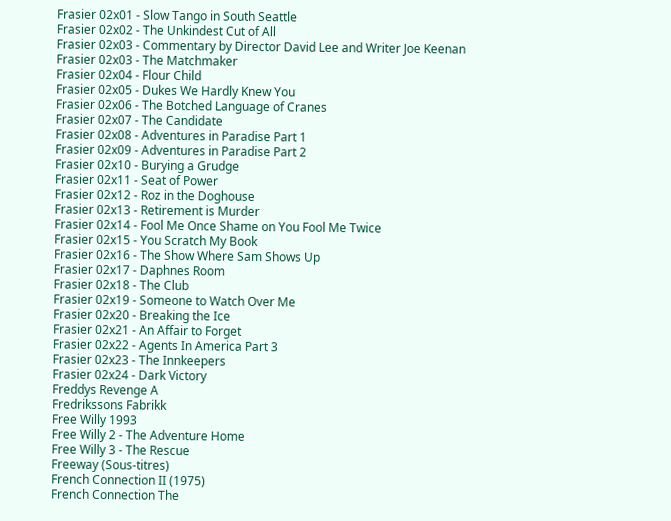Frasier 02x01 - Slow Tango in South Seattle
Frasier 02x02 - The Unkindest Cut of All
Frasier 02x03 - Commentary by Director David Lee and Writer Joe Keenan
Frasier 02x03 - The Matchmaker
Frasier 02x04 - Flour Child
Frasier 02x05 - Dukes We Hardly Knew You
Frasier 02x06 - The Botched Language of Cranes
Frasier 02x07 - The Candidate
Frasier 02x08 - Adventures in Paradise Part 1
Frasier 02x09 - Adventures in Paradise Part 2
Frasier 02x10 - Burying a Grudge
Frasier 02x11 - Seat of Power
Frasier 02x12 - Roz in the Doghouse
Frasier 02x13 - Retirement is Murder
Frasier 02x14 - Fool Me Once Shame on You Fool Me Twice
Frasier 02x15 - You Scratch My Book
Frasier 02x16 - The Show Where Sam Shows Up
Frasier 02x17 - Daphnes Room
Frasier 02x18 - The Club
Frasier 02x19 - Someone to Watch Over Me
Frasier 02x20 - Breaking the Ice
Frasier 02x21 - An Affair to Forget
Frasier 02x22 - Agents In America Part 3
Frasier 02x23 - The Innkeepers
Frasier 02x24 - Dark Victory
Freddys Revenge A
Fredrikssons Fabrikk
Free Willy 1993
Free Willy 2 - The Adventure Home
Free Willy 3 - The Rescue
Freeway (Sous-titres)
French Connection II (1975)
French Connection The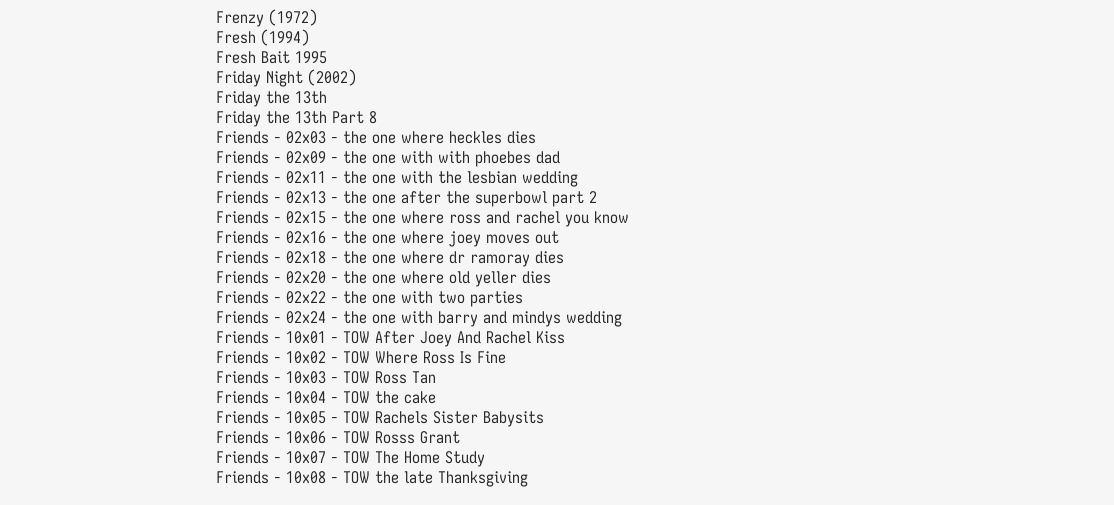Frenzy (1972)
Fresh (1994)
Fresh Bait 1995
Friday Night (2002)
Friday the 13th
Friday the 13th Part 8
Friends - 02x03 - the one where heckles dies
Friends - 02x09 - the one with with phoebes dad
Friends - 02x11 - the one with the lesbian wedding
Friends - 02x13 - the one after the superbowl part 2
Friends - 02x15 - the one where ross and rachel you know
Friends - 02x16 - the one where joey moves out
Friends - 02x18 - the one where dr ramoray dies
Friends - 02x20 - the one where old yeller dies
Friends - 02x22 - the one with two parties
Friends - 02x24 - the one with barry and mindys wedding
Friends - 10x01 - TOW After Joey And Rachel Kiss
Friends - 10x02 - TOW Where Ross Is Fine
Friends - 10x03 - TOW Ross Tan
Friends - 10x04 - TOW the cake
Friends - 10x05 - TOW Rachels Sister Babysits
Friends - 10x06 - TOW Rosss Grant
Friends - 10x07 - TOW The Home Study
Friends - 10x08 - TOW the late Thanksgiving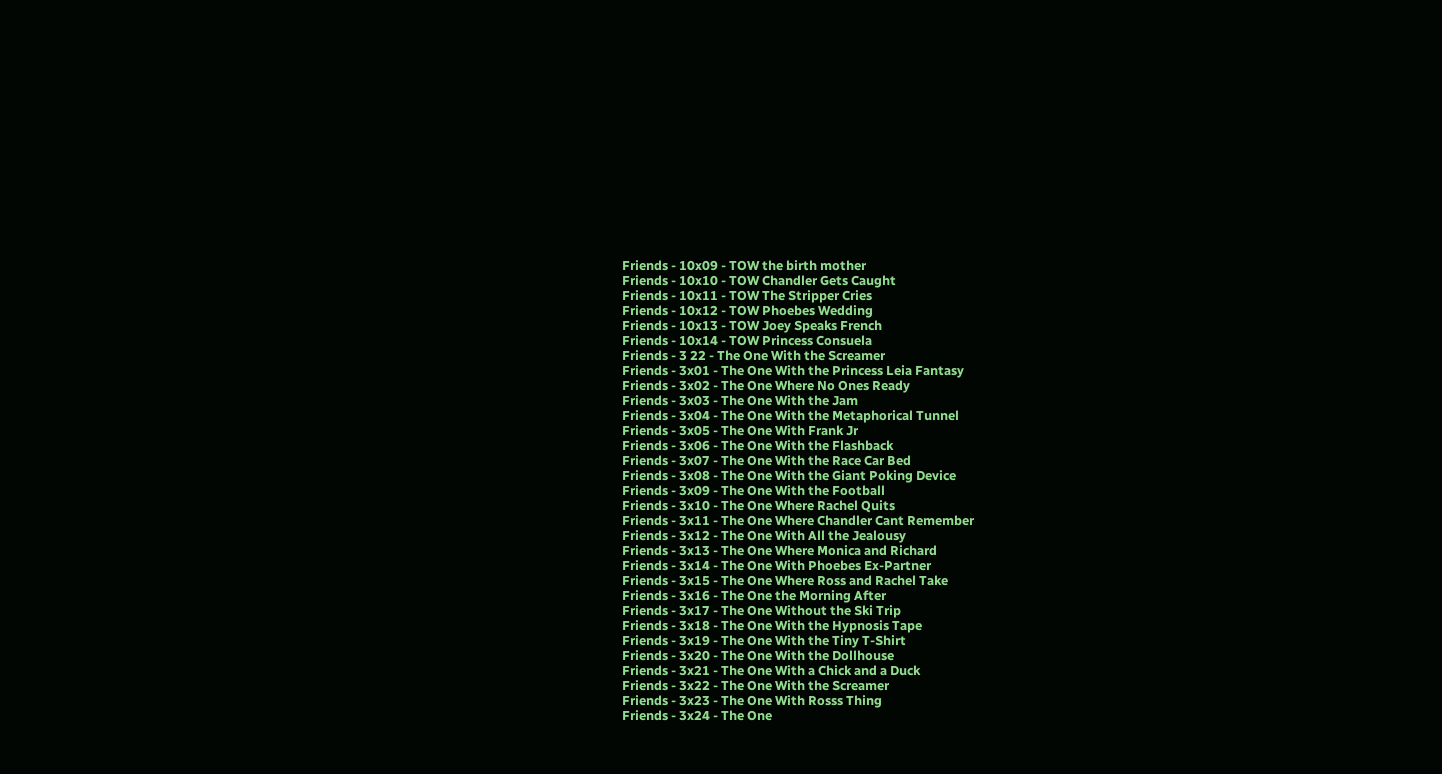Friends - 10x09 - TOW the birth mother
Friends - 10x10 - TOW Chandler Gets Caught
Friends - 10x11 - TOW The Stripper Cries
Friends - 10x12 - TOW Phoebes Wedding
Friends - 10x13 - TOW Joey Speaks French
Friends - 10x14 - TOW Princess Consuela
Friends - 3 22 - The One With the Screamer
Friends - 3x01 - The One With the Princess Leia Fantasy
Friends - 3x02 - The One Where No Ones Ready
Friends - 3x03 - The One With the Jam
Friends - 3x04 - The One With the Metaphorical Tunnel
Friends - 3x05 - The One With Frank Jr
Friends - 3x06 - The One With the Flashback
Friends - 3x07 - The One With the Race Car Bed
Friends - 3x08 - The One With the Giant Poking Device
Friends - 3x09 - The One With the Football
Friends - 3x10 - The One Where Rachel Quits
Friends - 3x11 - The One Where Chandler Cant Remember
Friends - 3x12 - The One With All the Jealousy
Friends - 3x13 - The One Where Monica and Richard
Friends - 3x14 - The One With Phoebes Ex-Partner
Friends - 3x15 - The One Where Ross and Rachel Take
Friends - 3x16 - The One the Morning After
Friends - 3x17 - The One Without the Ski Trip
Friends - 3x18 - The One With the Hypnosis Tape
Friends - 3x19 - The One With the Tiny T-Shirt
Friends - 3x20 - The One With the Dollhouse
Friends - 3x21 - The One With a Chick and a Duck
Friends - 3x22 - The One With the Screamer
Friends - 3x23 - The One With Rosss Thing
Friends - 3x24 - The One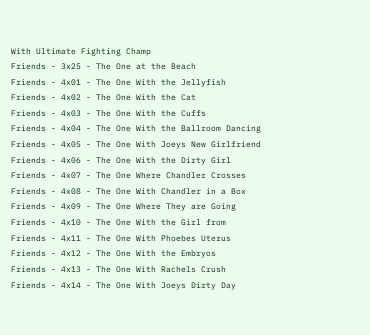With Ultimate Fighting Champ
Friends - 3x25 - The One at the Beach
Friends - 4x01 - The One With the Jellyfish
Friends - 4x02 - The One With the Cat
Friends - 4x03 - The One With the Cuffs
Friends - 4x04 - The One With the Ballroom Dancing
Friends - 4x05 - The One With Joeys New Girlfriend
Friends - 4x06 - The One With the Dirty Girl
Friends - 4x07 - The One Where Chandler Crosses
Friends - 4x08 - The One With Chandler in a Box
Friends - 4x09 - The One Where They are Going
Friends - 4x10 - The One With the Girl from
Friends - 4x11 - The One With Phoebes Uterus
Friends - 4x12 - The One With the Embryos
Friends - 4x13 - The One With Rachels Crush
Friends - 4x14 - The One With Joeys Dirty Day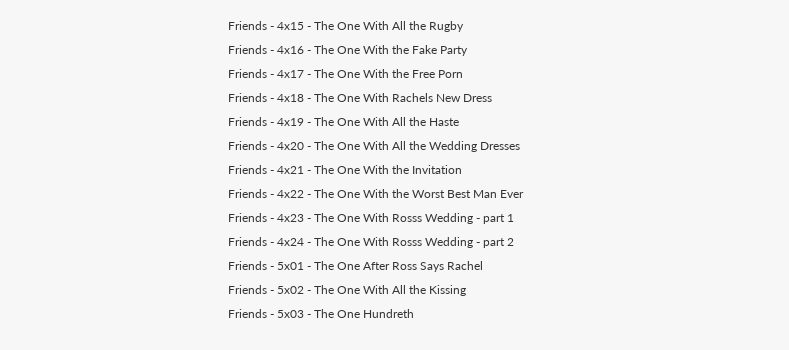Friends - 4x15 - The One With All the Rugby
Friends - 4x16 - The One With the Fake Party
Friends - 4x17 - The One With the Free Porn
Friends - 4x18 - The One With Rachels New Dress
Friends - 4x19 - The One With All the Haste
Friends - 4x20 - The One With All the Wedding Dresses
Friends - 4x21 - The One With the Invitation
Friends - 4x22 - The One With the Worst Best Man Ever
Friends - 4x23 - The One With Rosss Wedding - part 1
Friends - 4x24 - The One With Rosss Wedding - part 2
Friends - 5x01 - The One After Ross Says Rachel
Friends - 5x02 - The One With All the Kissing
Friends - 5x03 - The One Hundreth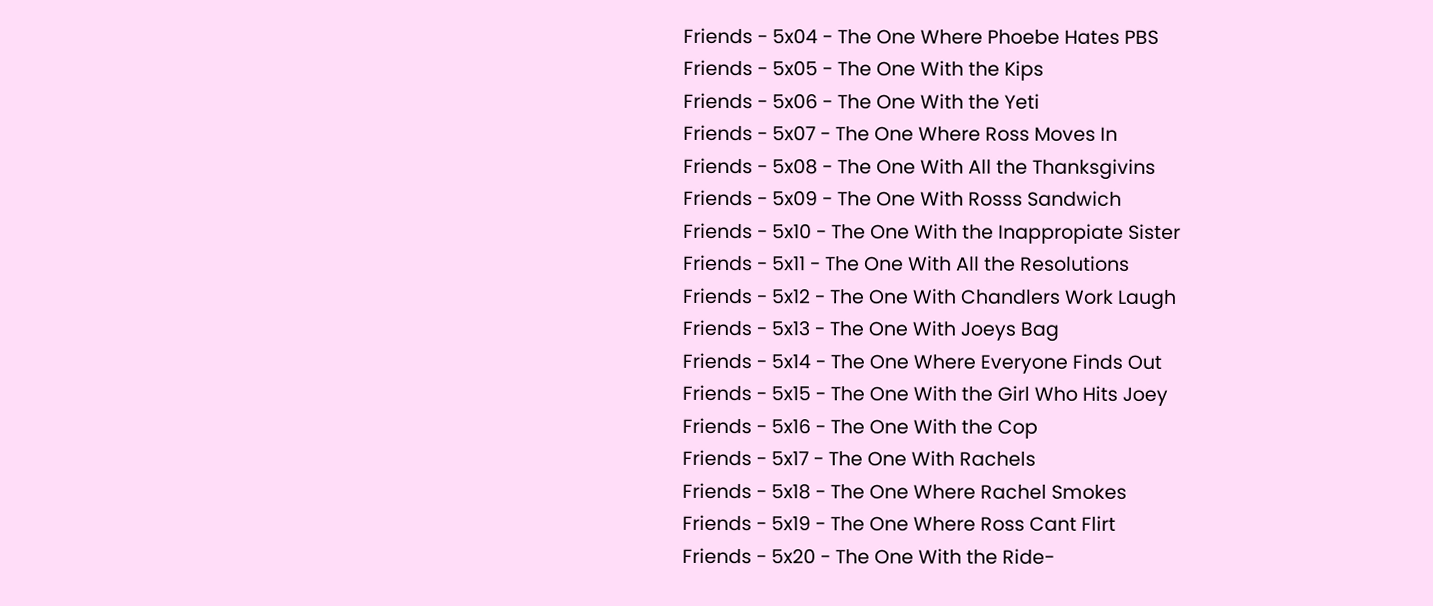Friends - 5x04 - The One Where Phoebe Hates PBS
Friends - 5x05 - The One With the Kips
Friends - 5x06 - The One With the Yeti
Friends - 5x07 - The One Where Ross Moves In
Friends - 5x08 - The One With All the Thanksgivins
Friends - 5x09 - The One With Rosss Sandwich
Friends - 5x10 - The One With the Inappropiate Sister
Friends - 5x11 - The One With All the Resolutions
Friends - 5x12 - The One With Chandlers Work Laugh
Friends - 5x13 - The One With Joeys Bag
Friends - 5x14 - The One Where Everyone Finds Out
Friends - 5x15 - The One With the Girl Who Hits Joey
Friends - 5x16 - The One With the Cop
Friends - 5x17 - The One With Rachels
Friends - 5x18 - The One Where Rachel Smokes
Friends - 5x19 - The One Where Ross Cant Flirt
Friends - 5x20 - The One With the Ride-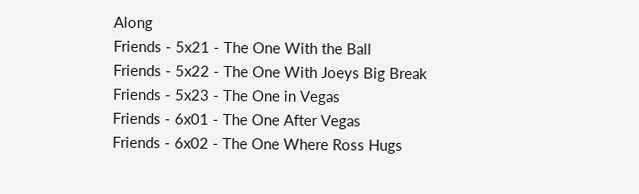Along
Friends - 5x21 - The One With the Ball
Friends - 5x22 - The One With Joeys Big Break
Friends - 5x23 - The One in Vegas
Friends - 6x01 - The One After Vegas
Friends - 6x02 - The One Where Ross Hugs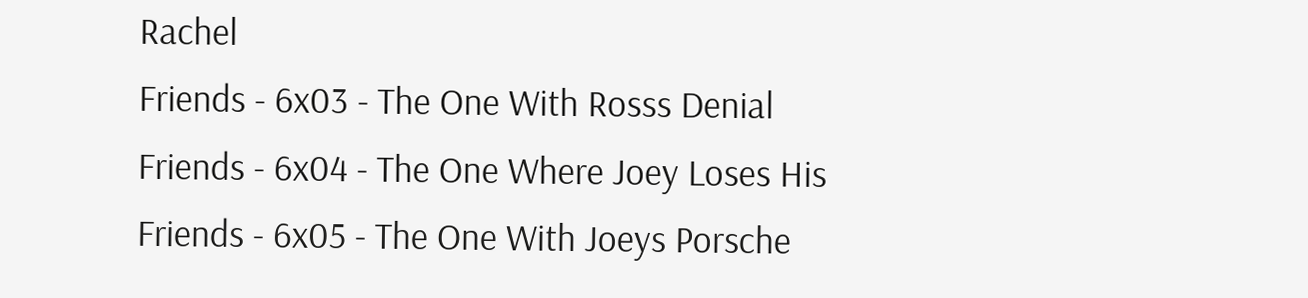Rachel
Friends - 6x03 - The One With Rosss Denial
Friends - 6x04 - The One Where Joey Loses His
Friends - 6x05 - The One With Joeys Porsche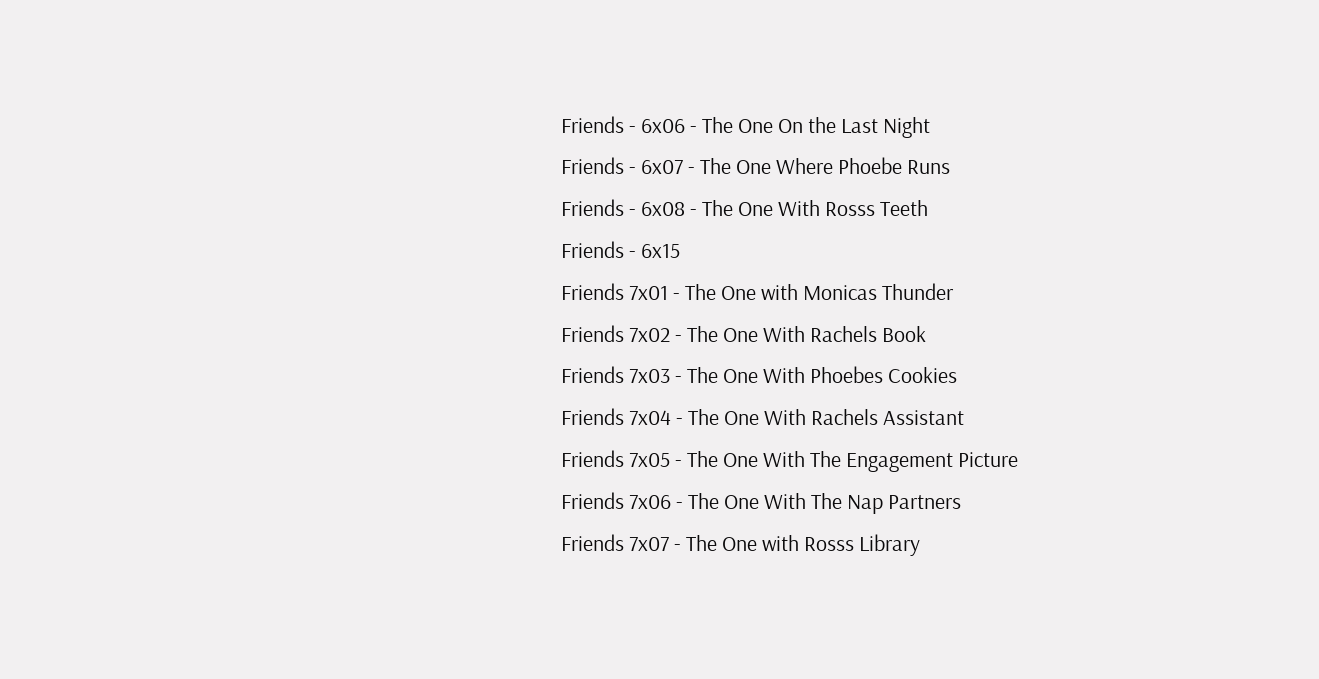Friends - 6x06 - The One On the Last Night
Friends - 6x07 - The One Where Phoebe Runs
Friends - 6x08 - The One With Rosss Teeth
Friends - 6x15
Friends 7x01 - The One with Monicas Thunder
Friends 7x02 - The One With Rachels Book
Friends 7x03 - The One With Phoebes Cookies
Friends 7x04 - The One With Rachels Assistant
Friends 7x05 - The One With The Engagement Picture
Friends 7x06 - The One With The Nap Partners
Friends 7x07 - The One with Rosss Library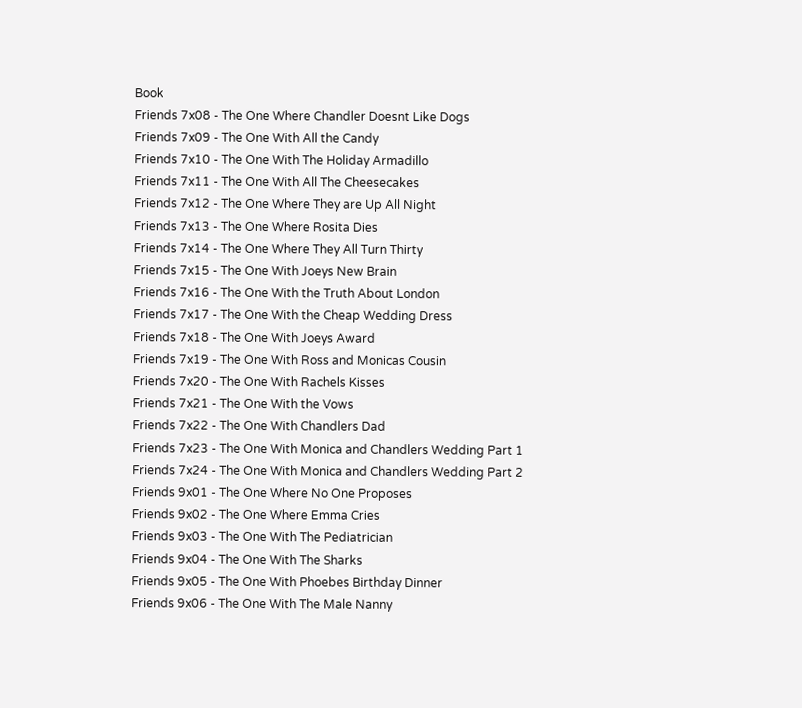Book
Friends 7x08 - The One Where Chandler Doesnt Like Dogs
Friends 7x09 - The One With All the Candy
Friends 7x10 - The One With The Holiday Armadillo
Friends 7x11 - The One With All The Cheesecakes
Friends 7x12 - The One Where They are Up All Night
Friends 7x13 - The One Where Rosita Dies
Friends 7x14 - The One Where They All Turn Thirty
Friends 7x15 - The One With Joeys New Brain
Friends 7x16 - The One With the Truth About London
Friends 7x17 - The One With the Cheap Wedding Dress
Friends 7x18 - The One With Joeys Award
Friends 7x19 - The One With Ross and Monicas Cousin
Friends 7x20 - The One With Rachels Kisses
Friends 7x21 - The One With the Vows
Friends 7x22 - The One With Chandlers Dad
Friends 7x23 - The One With Monica and Chandlers Wedding Part 1
Friends 7x24 - The One With Monica and Chandlers Wedding Part 2
Friends 9x01 - The One Where No One Proposes
Friends 9x02 - The One Where Emma Cries
Friends 9x03 - The One With The Pediatrician
Friends 9x04 - The One With The Sharks
Friends 9x05 - The One With Phoebes Birthday Dinner
Friends 9x06 - The One With The Male Nanny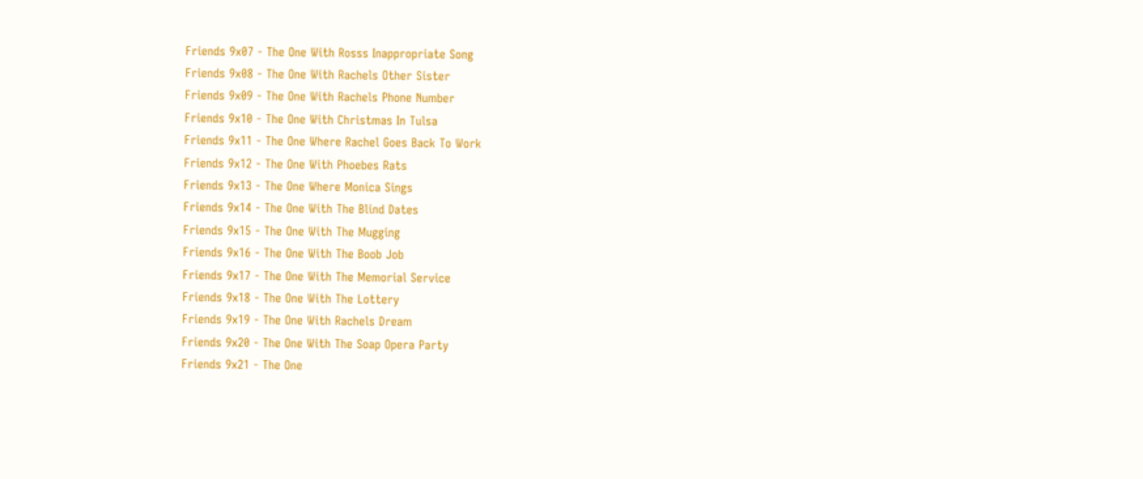Friends 9x07 - The One With Rosss Inappropriate Song
Friends 9x08 - The One With Rachels Other Sister
Friends 9x09 - The One With Rachels Phone Number
Friends 9x10 - The One With Christmas In Tulsa
Friends 9x11 - The One Where Rachel Goes Back To Work
Friends 9x12 - The One With Phoebes Rats
Friends 9x13 - The One Where Monica Sings
Friends 9x14 - The One With The Blind Dates
Friends 9x15 - The One With The Mugging
Friends 9x16 - The One With The Boob Job
Friends 9x17 - The One With The Memorial Service
Friends 9x18 - The One With The Lottery
Friends 9x19 - The One With Rachels Dream
Friends 9x20 - The One With The Soap Opera Party
Friends 9x21 - The One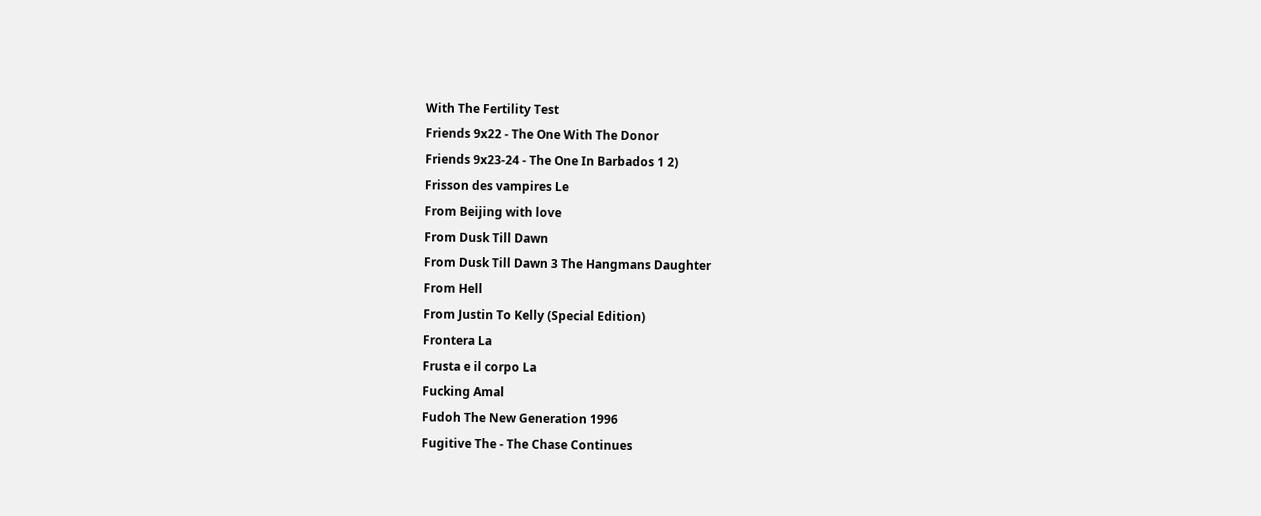With The Fertility Test
Friends 9x22 - The One With The Donor
Friends 9x23-24 - The One In Barbados 1 2)
Frisson des vampires Le
From Beijing with love
From Dusk Till Dawn
From Dusk Till Dawn 3 The Hangmans Daughter
From Hell
From Justin To Kelly (Special Edition)
Frontera La
Frusta e il corpo La
Fucking Amal
Fudoh The New Generation 1996
Fugitive The - The Chase Continues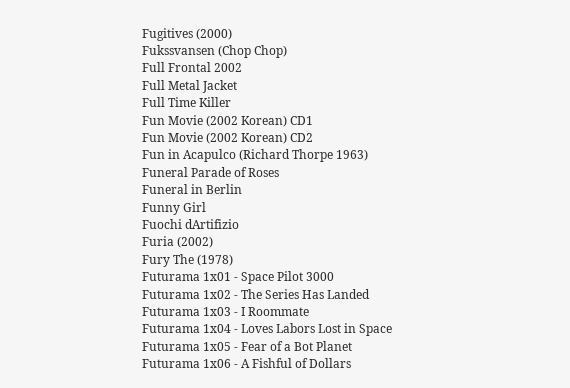Fugitives (2000)
Fukssvansen (Chop Chop)
Full Frontal 2002
Full Metal Jacket
Full Time Killer
Fun Movie (2002 Korean) CD1
Fun Movie (2002 Korean) CD2
Fun in Acapulco (Richard Thorpe 1963)
Funeral Parade of Roses
Funeral in Berlin
Funny Girl
Fuochi dArtifizio
Furia (2002)
Fury The (1978)
Futurama 1x01 - Space Pilot 3000
Futurama 1x02 - The Series Has Landed
Futurama 1x03 - I Roommate
Futurama 1x04 - Loves Labors Lost in Space
Futurama 1x05 - Fear of a Bot Planet
Futurama 1x06 - A Fishful of Dollars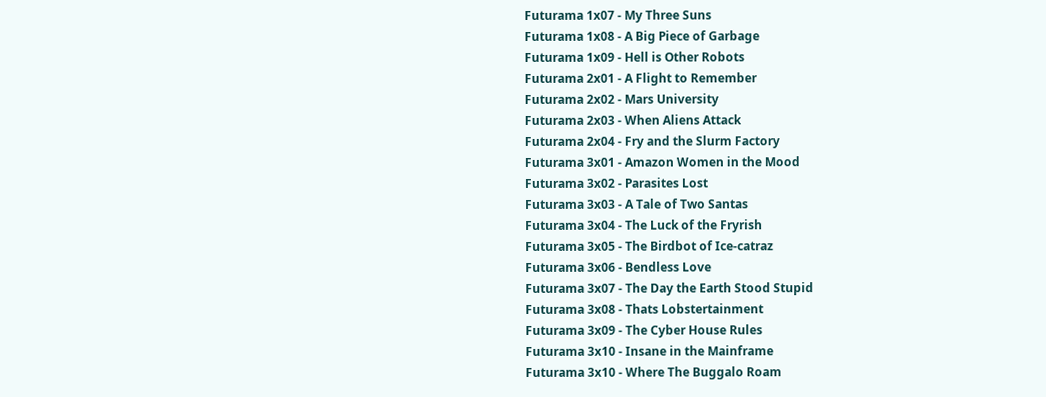Futurama 1x07 - My Three Suns
Futurama 1x08 - A Big Piece of Garbage
Futurama 1x09 - Hell is Other Robots
Futurama 2x01 - A Flight to Remember
Futurama 2x02 - Mars University
Futurama 2x03 - When Aliens Attack
Futurama 2x04 - Fry and the Slurm Factory
Futurama 3x01 - Amazon Women in the Mood
Futurama 3x02 - Parasites Lost
Futurama 3x03 - A Tale of Two Santas
Futurama 3x04 - The Luck of the Fryrish
Futurama 3x05 - The Birdbot of Ice-catraz
Futurama 3x06 - Bendless Love
Futurama 3x07 - The Day the Earth Stood Stupid
Futurama 3x08 - Thats Lobstertainment
Futurama 3x09 - The Cyber House Rules
Futurama 3x10 - Insane in the Mainframe
Futurama 3x10 - Where The Buggalo Roam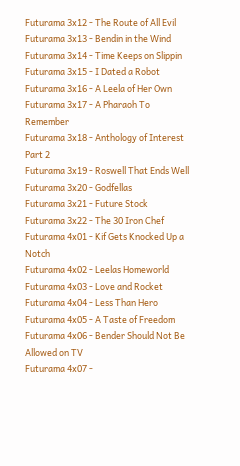Futurama 3x12 - The Route of All Evil
Futurama 3x13 - Bendin in the Wind
Futurama 3x14 - Time Keeps on Slippin
Futurama 3x15 - I Dated a Robot
Futurama 3x16 - A Leela of Her Own
Futurama 3x17 - A Pharaoh To Remember
Futurama 3x18 - Anthology of Interest Part 2
Futurama 3x19 - Roswell That Ends Well
Futurama 3x20 - Godfellas
Futurama 3x21 - Future Stock
Futurama 3x22 - The 30 Iron Chef
Futurama 4x01 - Kif Gets Knocked Up a Notch
Futurama 4x02 - Leelas Homeworld
Futurama 4x03 - Love and Rocket
Futurama 4x04 - Less Than Hero
Futurama 4x05 - A Taste of Freedom
Futurama 4x06 - Bender Should Not Be Allowed on TV
Futurama 4x07 -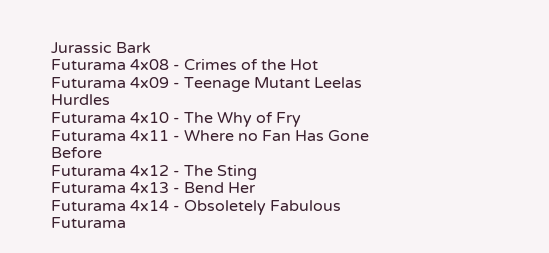Jurassic Bark
Futurama 4x08 - Crimes of the Hot
Futurama 4x09 - Teenage Mutant Leelas Hurdles
Futurama 4x10 - The Why of Fry
Futurama 4x11 - Where no Fan Has Gone Before
Futurama 4x12 - The Sting
Futurama 4x13 - Bend Her
Futurama 4x14 - Obsoletely Fabulous
Futurama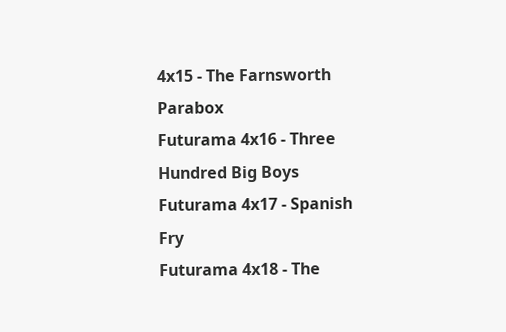4x15 - The Farnsworth Parabox
Futurama 4x16 - Three Hundred Big Boys
Futurama 4x17 - Spanish Fry
Futurama 4x18 - The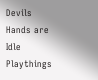Devils Hands are Idle Playthings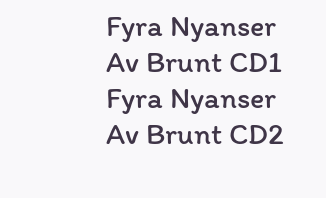Fyra Nyanser Av Brunt CD1
Fyra Nyanser Av Brunt CD2